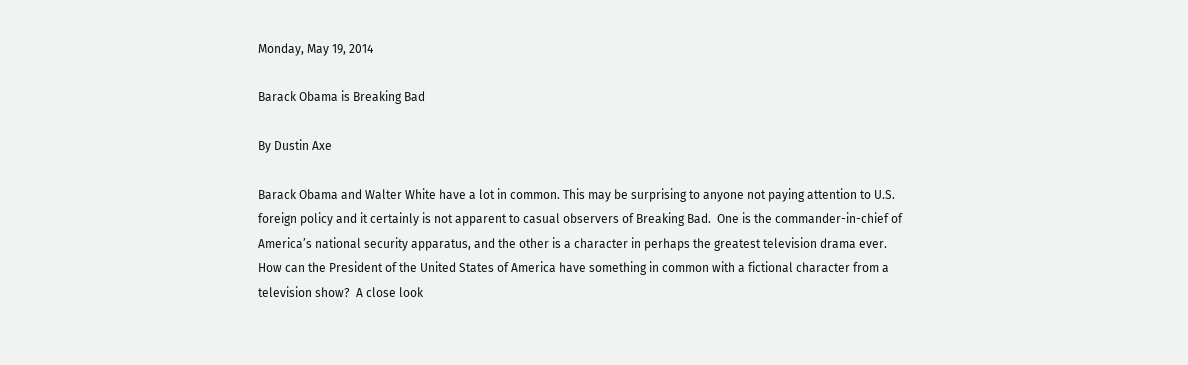Monday, May 19, 2014

Barack Obama is Breaking Bad

By Dustin Axe

Barack Obama and Walter White have a lot in common. This may be surprising to anyone not paying attention to U.S. foreign policy and it certainly is not apparent to casual observers of Breaking Bad.  One is the commander-in-chief of America’s national security apparatus, and the other is a character in perhaps the greatest television drama ever.  How can the President of the United States of America have something in common with a fictional character from a television show?  A close look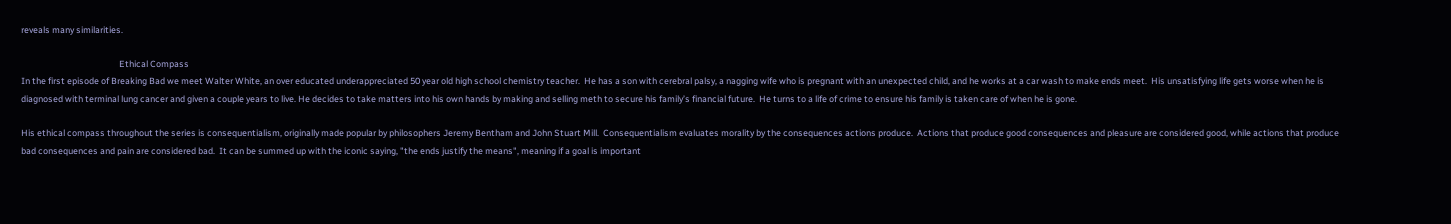reveals many similarities.

                                                 Ethical Compass
In the first episode of Breaking Bad we meet Walter White, an over educated underappreciated 50 year old high school chemistry teacher.  He has a son with cerebral palsy, a nagging wife who is pregnant with an unexpected child, and he works at a car wash to make ends meet.  His unsatisfying life gets worse when he is diagnosed with terminal lung cancer and given a couple years to live. He decides to take matters into his own hands by making and selling meth to secure his family’s financial future.  He turns to a life of crime to ensure his family is taken care of when he is gone.

His ethical compass throughout the series is consequentialism, originally made popular by philosophers Jeremy Bentham and John Stuart Mill.  Consequentialism evaluates morality by the consequences actions produce.  Actions that produce good consequences and pleasure are considered good, while actions that produce bad consequences and pain are considered bad.  It can be summed up with the iconic saying, "the ends justify the means", meaning if a goal is important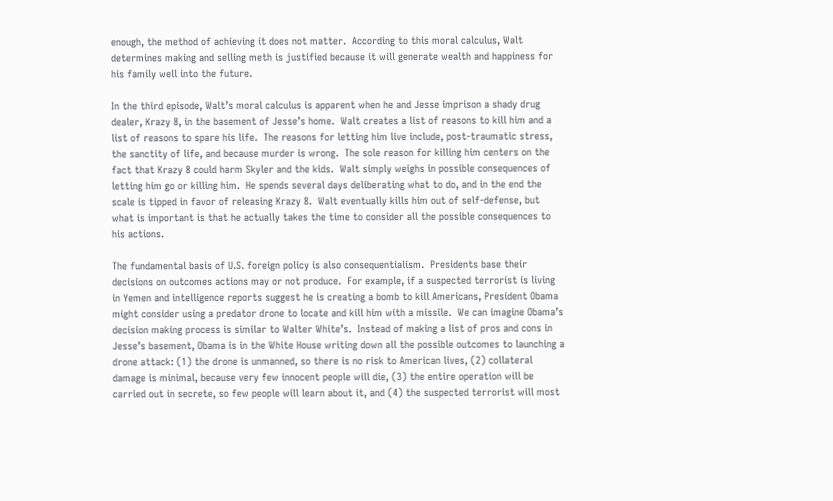enough, the method of achieving it does not matter.  According to this moral calculus, Walt determines making and selling meth is justified because it will generate wealth and happiness for his family well into the future.

In the third episode, Walt’s moral calculus is apparent when he and Jesse imprison a shady drug dealer, Krazy 8, in the basement of Jesse’s home.  Walt creates a list of reasons to kill him and a list of reasons to spare his life.  The reasons for letting him live include, post-traumatic stress, the sanctity of life, and because murder is wrong.  The sole reason for killing him centers on the fact that Krazy 8 could harm Skyler and the kids.  Walt simply weighs in possible consequences of letting him go or killing him.  He spends several days deliberating what to do, and in the end the scale is tipped in favor of releasing Krazy 8.  Walt eventually kills him out of self-defense, but what is important is that he actually takes the time to consider all the possible consequences to his actions.

The fundamental basis of U.S. foreign policy is also consequentialism.  Presidents base their decisions on outcomes actions may or not produce.  For example, if a suspected terrorist is living in Yemen and intelligence reports suggest he is creating a bomb to kill Americans, President Obama might consider using a predator drone to locate and kill him with a missile.  We can imagine Obama’s decision making process is similar to Walter White’s.  Instead of making a list of pros and cons in Jesse’s basement, Obama is in the White House writing down all the possible outcomes to launching a drone attack: (1) the drone is unmanned, so there is no risk to American lives, (2) collateral damage is minimal, because very few innocent people will die, (3) the entire operation will be carried out in secrete, so few people will learn about it, and (4) the suspected terrorist will most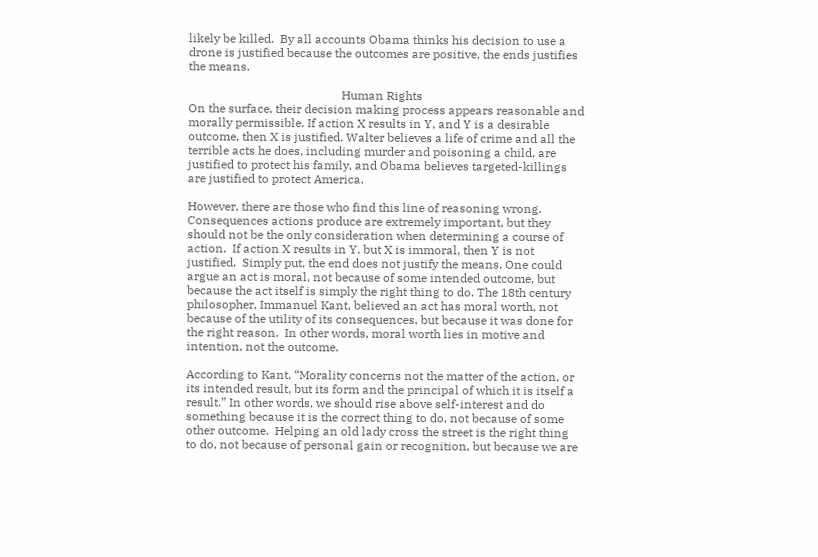likely be killed.  By all accounts Obama thinks his decision to use a drone is justified because the outcomes are positive, the ends justifies the means.

                                                   Human Rights
On the surface, their decision making process appears reasonable and morally permissible. If action X results in Y, and Y is a desirable outcome, then X is justified. Walter believes a life of crime and all the terrible acts he does, including murder and poisoning a child, are justified to protect his family, and Obama believes targeted-killings are justified to protect America.

However, there are those who find this line of reasoning wrong.  Consequences actions produce are extremely important, but they should not be the only consideration when determining a course of action.  If action X results in Y, but X is immoral, then Y is not justified.  Simply put, the end does not justify the means. One could argue an act is moral, not because of some intended outcome, but because the act itself is simply the right thing to do. The 18th century philosopher, Immanuel Kant, believed an act has moral worth, not because of the utility of its consequences, but because it was done for the right reason.  In other words, moral worth lies in motive and intention, not the outcome.

According to Kant, “Morality concerns not the matter of the action, or its intended result, but its form and the principal of which it is itself a result.” In other words, we should rise above self-interest and do something because it is the correct thing to do, not because of some other outcome.  Helping an old lady cross the street is the right thing to do, not because of personal gain or recognition, but because we are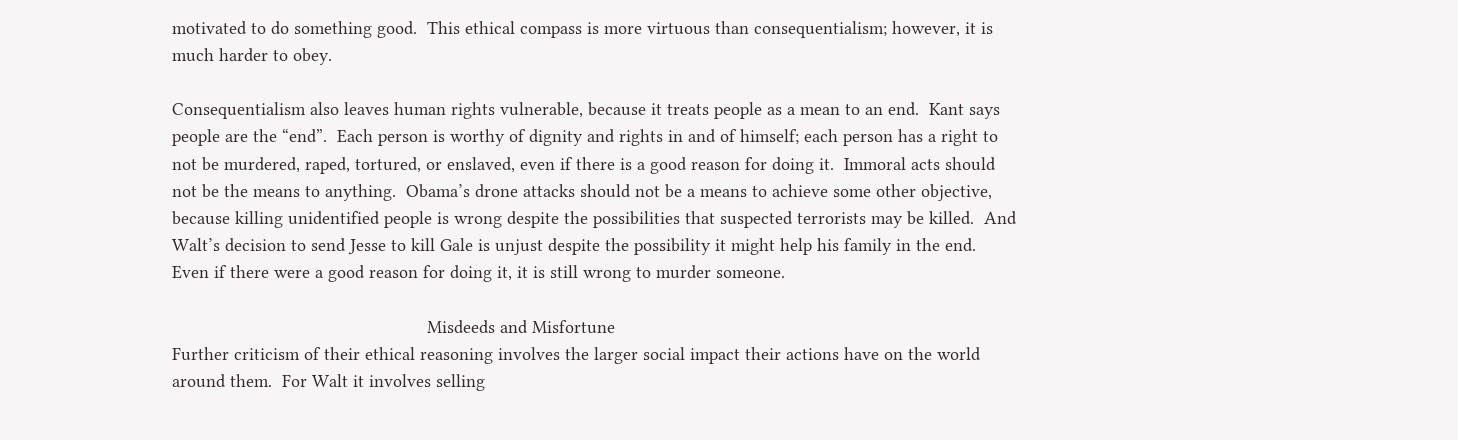motivated to do something good.  This ethical compass is more virtuous than consequentialism; however, it is much harder to obey.

Consequentialism also leaves human rights vulnerable, because it treats people as a mean to an end.  Kant says people are the “end”.  Each person is worthy of dignity and rights in and of himself; each person has a right to not be murdered, raped, tortured, or enslaved, even if there is a good reason for doing it.  Immoral acts should not be the means to anything.  Obama’s drone attacks should not be a means to achieve some other objective, because killing unidentified people is wrong despite the possibilities that suspected terrorists may be killed.  And Walt’s decision to send Jesse to kill Gale is unjust despite the possibility it might help his family in the end.  Even if there were a good reason for doing it, it is still wrong to murder someone.

                                                   Misdeeds and Misfortune
Further criticism of their ethical reasoning involves the larger social impact their actions have on the world around them.  For Walt it involves selling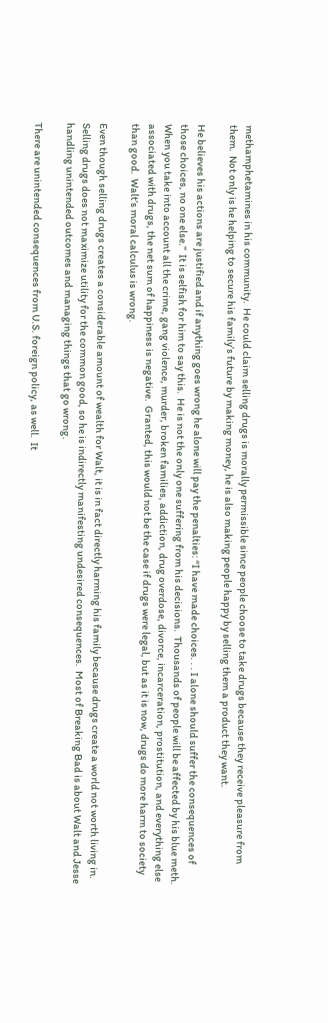methamphetamines in his community.  He could claim selling drugs is morally permissible since people choose to take drugs because they receive pleasure from them.  Not only is he helping to secure his family’s future by making money, he is also making people happy by selling them a product they want.

He believes his actions are justified and if anything goes wrong he alone will pay the penalties: “I have made choices. . . I alone should suffer the consequences of those choices, no one else.”  It is selfish for him to say this.  He is not the only one suffering from his decisions.  Thousands of people will be affected by his blue meth.  When you take into account all the crime, gang violence, murder, broken families, addiction, drug overdose, divorce, incarceration, prostitution, and everything else associated with drugs, the net sum of happiness is negative.  Granted, this would not be the case if drugs were legal, but as it is now, drugs do more harm to society than good.  Walt’s moral calculus is wrong.

Even though selling drugs creates a considerable amount of wealth for Walt, it is in fact directly harming his family because drugs create a world not worth living in. Selling drugs does not maximize utility for the common good, so he is indirectly manifesting undesired consequences.  Most of Breaking Bad is about Walt and Jesse handling unintended outcomes and managing things that go wrong.

There are unintended consequences from U.S. foreign policy, as well.  It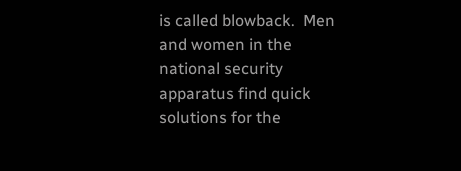is called blowback.  Men and women in the national security apparatus find quick solutions for the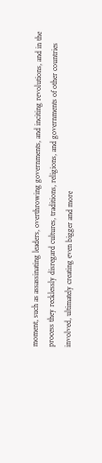moment, such as assassinating leaders, overthrowing governments, and inciting revolutions, and in the process they recklessly disregard cultures, traditions, religions, and governments of other countries involved, ultimately creating even bigger and more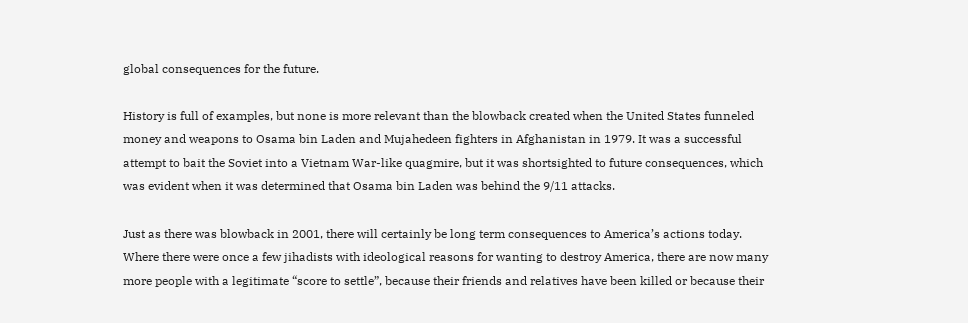global consequences for the future.

History is full of examples, but none is more relevant than the blowback created when the United States funneled money and weapons to Osama bin Laden and Mujahedeen fighters in Afghanistan in 1979. It was a successful attempt to bait the Soviet into a Vietnam War-like quagmire, but it was shortsighted to future consequences, which was evident when it was determined that Osama bin Laden was behind the 9/11 attacks.

Just as there was blowback in 2001, there will certainly be long term consequences to America’s actions today.  Where there were once a few jihadists with ideological reasons for wanting to destroy America, there are now many more people with a legitimate “score to settle”, because their friends and relatives have been killed or because their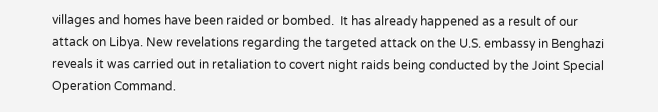villages and homes have been raided or bombed.  It has already happened as a result of our attack on Libya. New revelations regarding the targeted attack on the U.S. embassy in Benghazi reveals it was carried out in retaliation to covert night raids being conducted by the Joint Special Operation Command.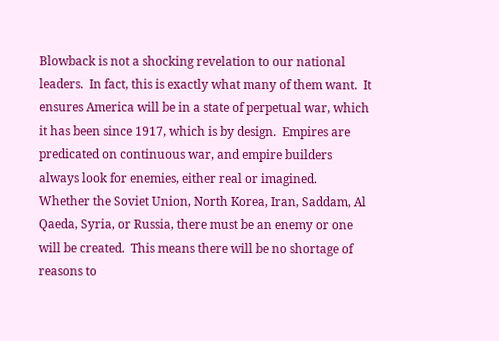Blowback is not a shocking revelation to our national leaders.  In fact, this is exactly what many of them want.  It ensures America will be in a state of perpetual war, which it has been since 1917, which is by design.  Empires are predicated on continuous war, and empire builders always look for enemies, either real or imagined.  Whether the Soviet Union, North Korea, Iran, Saddam, Al Qaeda, Syria, or Russia, there must be an enemy or one will be created.  This means there will be no shortage of reasons to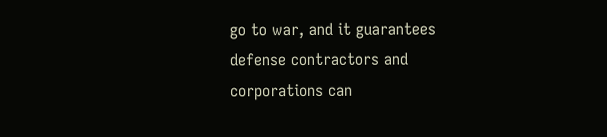go to war, and it guarantees defense contractors and corporations can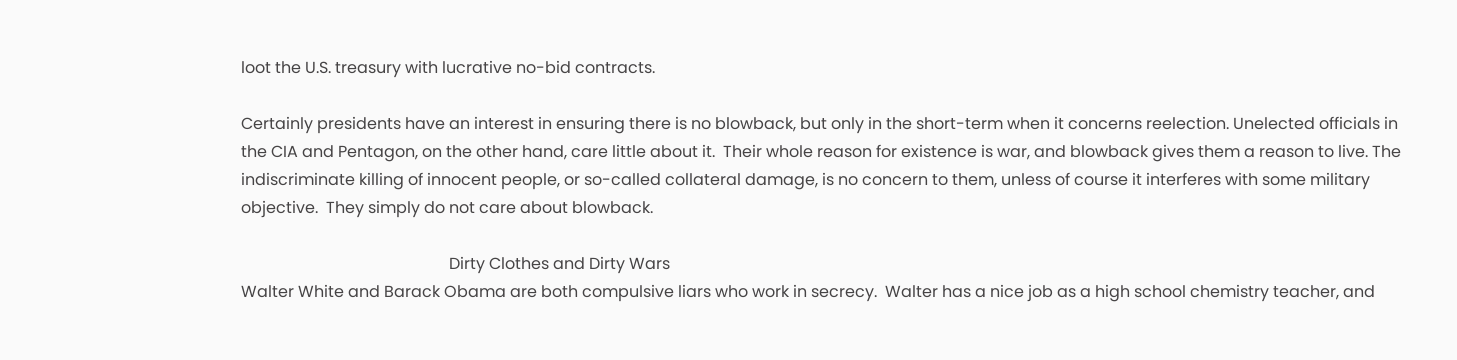loot the U.S. treasury with lucrative no-bid contracts.

Certainly presidents have an interest in ensuring there is no blowback, but only in the short-term when it concerns reelection. Unelected officials in the CIA and Pentagon, on the other hand, care little about it.  Their whole reason for existence is war, and blowback gives them a reason to live. The indiscriminate killing of innocent people, or so-called collateral damage, is no concern to them, unless of course it interferes with some military objective.  They simply do not care about blowback.

                                                    Dirty Clothes and Dirty Wars
Walter White and Barack Obama are both compulsive liars who work in secrecy.  Walter has a nice job as a high school chemistry teacher, and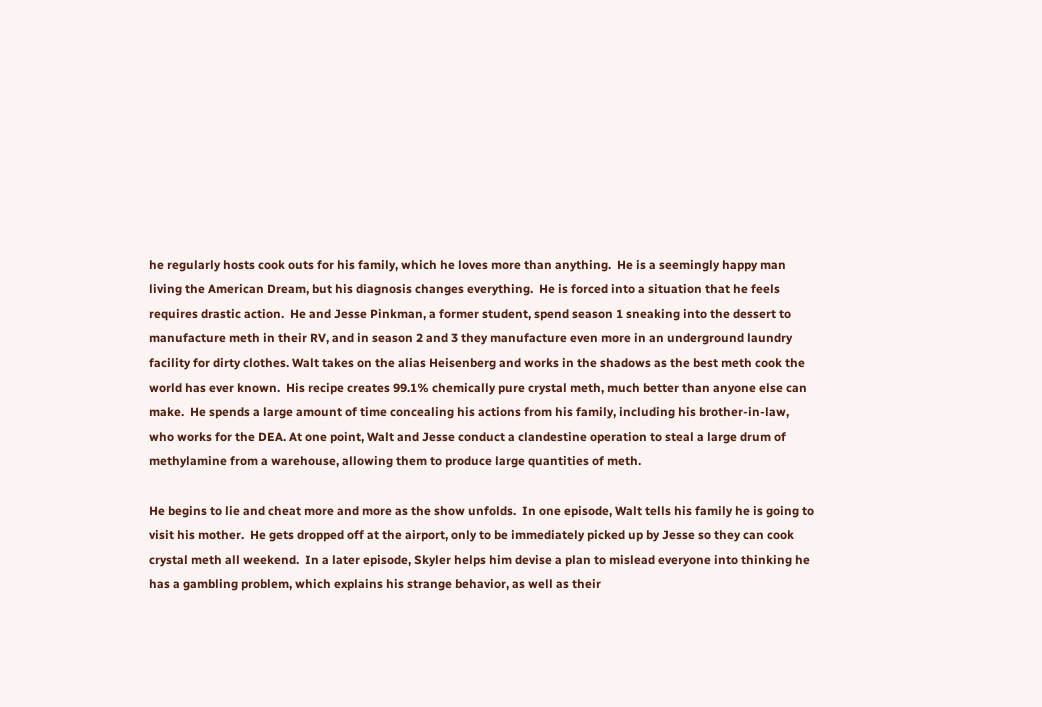he regularly hosts cook outs for his family, which he loves more than anything.  He is a seemingly happy man living the American Dream, but his diagnosis changes everything.  He is forced into a situation that he feels requires drastic action.  He and Jesse Pinkman, a former student, spend season 1 sneaking into the dessert to manufacture meth in their RV, and in season 2 and 3 they manufacture even more in an underground laundry facility for dirty clothes. Walt takes on the alias Heisenberg and works in the shadows as the best meth cook the world has ever known.  His recipe creates 99.1% chemically pure crystal meth, much better than anyone else can make.  He spends a large amount of time concealing his actions from his family, including his brother-in-law, who works for the DEA. At one point, Walt and Jesse conduct a clandestine operation to steal a large drum of methylamine from a warehouse, allowing them to produce large quantities of meth.

He begins to lie and cheat more and more as the show unfolds.  In one episode, Walt tells his family he is going to visit his mother.  He gets dropped off at the airport, only to be immediately picked up by Jesse so they can cook crystal meth all weekend.  In a later episode, Skyler helps him devise a plan to mislead everyone into thinking he has a gambling problem, which explains his strange behavior, as well as their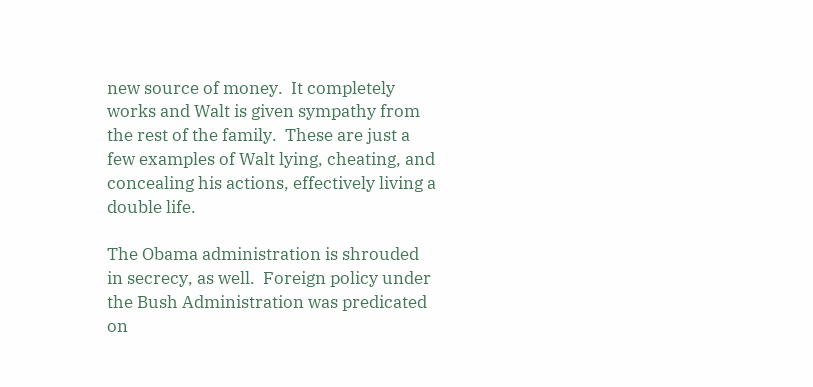new source of money.  It completely works and Walt is given sympathy from the rest of the family.  These are just a few examples of Walt lying, cheating, and concealing his actions, effectively living a double life.

The Obama administration is shrouded in secrecy, as well.  Foreign policy under the Bush Administration was predicated on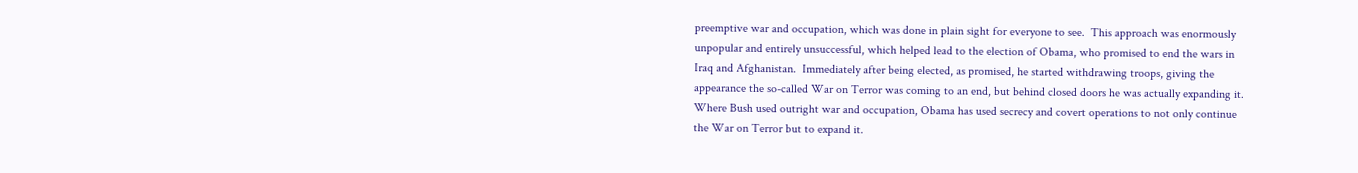preemptive war and occupation, which was done in plain sight for everyone to see.  This approach was enormously unpopular and entirely unsuccessful, which helped lead to the election of Obama, who promised to end the wars in Iraq and Afghanistan.  Immediately after being elected, as promised, he started withdrawing troops, giving the appearance the so-called War on Terror was coming to an end, but behind closed doors he was actually expanding it.  Where Bush used outright war and occupation, Obama has used secrecy and covert operations to not only continue the War on Terror but to expand it.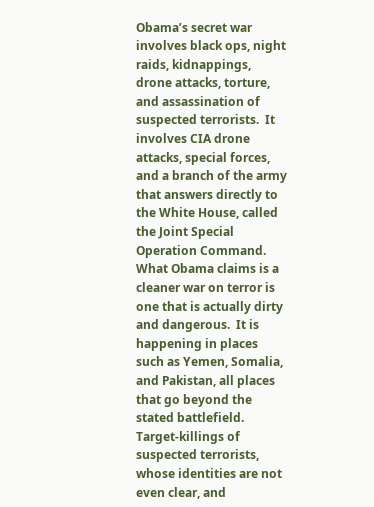Obama’s secret war involves black ops, night raids, kidnappings, drone attacks, torture, and assassination of suspected terrorists.  It involves CIA drone attacks, special forces, and a branch of the army that answers directly to the White House, called the Joint Special Operation Command.  What Obama claims is a cleaner war on terror is one that is actually dirty and dangerous.  It is happening in places such as Yemen, Somalia, and Pakistan, all places that go beyond the stated battlefield. Target-killings of suspected terrorists, whose identities are not even clear, and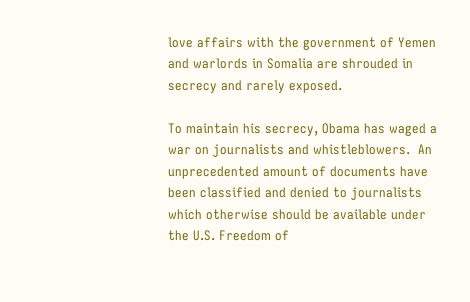love affairs with the government of Yemen and warlords in Somalia are shrouded in secrecy and rarely exposed.

To maintain his secrecy, Obama has waged a war on journalists and whistleblowers.  An unprecedented amount of documents have been classified and denied to journalists which otherwise should be available under the U.S. Freedom of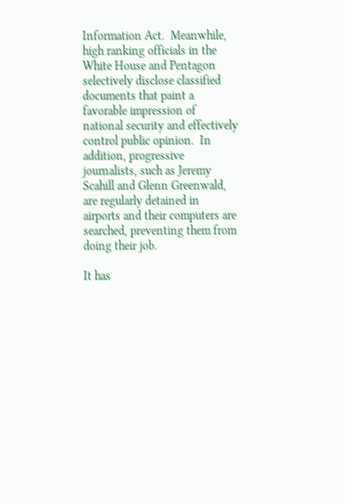Information Act.  Meanwhile, high ranking officials in the White House and Pentagon selectively disclose classified documents that paint a favorable impression of national security and effectively control public opinion.  In addition, progressive journalists, such as Jeremy Scahill and Glenn Greenwald, are regularly detained in airports and their computers are searched, preventing them from doing their job.

It has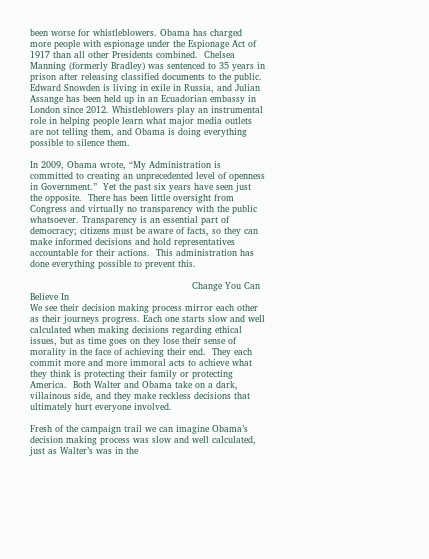been worse for whistleblowers. Obama has charged more people with espionage under the Espionage Act of 1917 than all other Presidents combined.  Chelsea Manning (formerly Bradley) was sentenced to 35 years in prison after releasing classified documents to the public.  Edward Snowden is living in exile in Russia, and Julian Assange has been held up in an Ecuadorian embassy in London since 2012. Whistleblowers play an instrumental role in helping people learn what major media outlets are not telling them, and Obama is doing everything possible to silence them.

In 2009, Obama wrote, “My Administration is committed to creating an unprecedented level of openness in Government.”  Yet the past six years have seen just the opposite.  There has been little oversight from Congress and virtually no transparency with the public whatsoever. Transparency is an essential part of democracy; citizens must be aware of facts, so they can make informed decisions and hold representatives accountable for their actions.  This administration has done everything possible to prevent this.

                                                      Change You Can Believe In
We see their decision making process mirror each other as their journeys progress. Each one starts slow and well calculated when making decisions regarding ethical issues, but as time goes on they lose their sense of morality in the face of achieving their end.  They each commit more and more immoral acts to achieve what they think is protecting their family or protecting America.  Both Walter and Obama take on a dark, villainous side, and they make reckless decisions that ultimately hurt everyone involved.

Fresh of the campaign trail we can imagine Obama’s decision making process was slow and well calculated, just as Walter’s was in the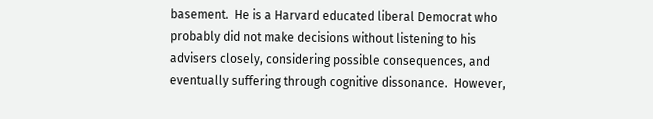basement.  He is a Harvard educated liberal Democrat who probably did not make decisions without listening to his advisers closely, considering possible consequences, and eventually suffering through cognitive dissonance.  However,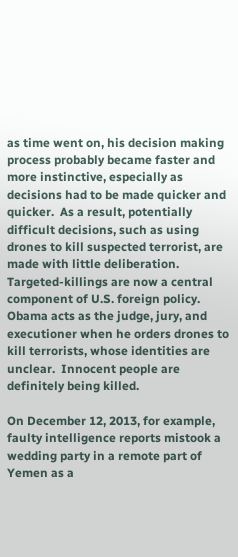as time went on, his decision making process probably became faster and more instinctive, especially as decisions had to be made quicker and quicker.  As a result, potentially difficult decisions, such as using drones to kill suspected terrorist, are made with little deliberation.  Targeted-killings are now a central component of U.S. foreign policy.  Obama acts as the judge, jury, and executioner when he orders drones to kill terrorists, whose identities are unclear.  Innocent people are definitely being killed.

On December 12, 2013, for example, faulty intelligence reports mistook a wedding party in a remote part of Yemen as a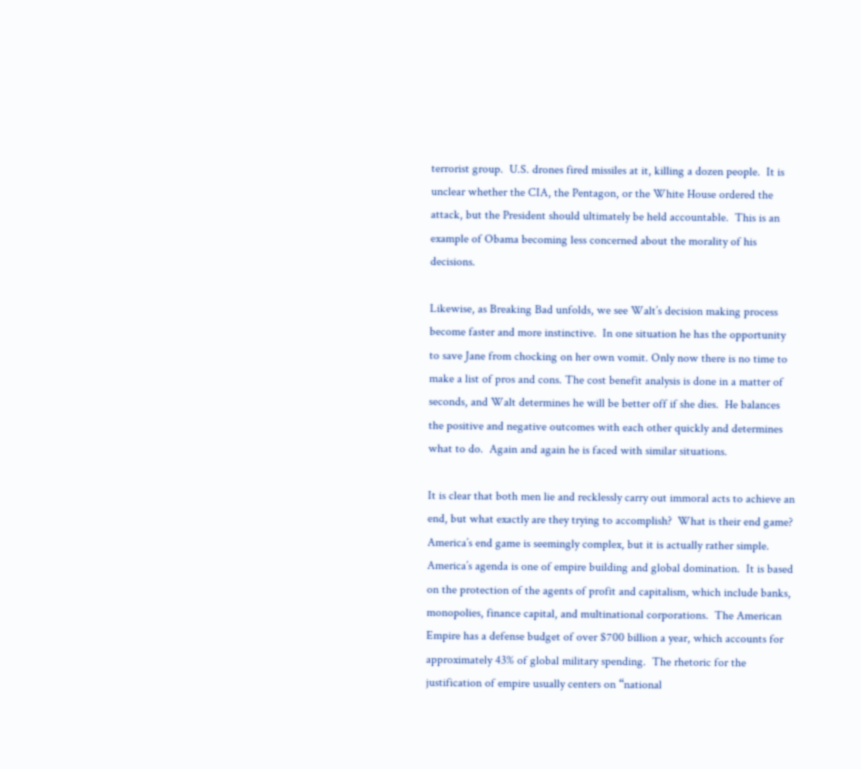terrorist group.  U.S. drones fired missiles at it, killing a dozen people.  It is unclear whether the CIA, the Pentagon, or the White House ordered the attack, but the President should ultimately be held accountable.  This is an example of Obama becoming less concerned about the morality of his decisions.

Likewise, as Breaking Bad unfolds, we see Walt’s decision making process become faster and more instinctive.  In one situation he has the opportunity to save Jane from chocking on her own vomit. Only now there is no time to make a list of pros and cons. The cost benefit analysis is done in a matter of seconds, and Walt determines he will be better off if she dies.  He balances the positive and negative outcomes with each other quickly and determines what to do.  Again and again he is faced with similar situations.

It is clear that both men lie and recklessly carry out immoral acts to achieve an end, but what exactly are they trying to accomplish?  What is their end game?  America’s end game is seemingly complex, but it is actually rather simple.   America’s agenda is one of empire building and global domination.  It is based on the protection of the agents of profit and capitalism, which include banks, monopolies, finance capital, and multinational corporations.  The American Empire has a defense budget of over $700 billion a year, which accounts for approximately 43% of global military spending.  The rhetoric for the justification of empire usually centers on “national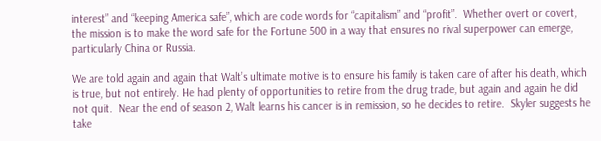interest” and “keeping America safe”, which are code words for “capitalism” and “profit”.  Whether overt or covert, the mission is to make the word safe for the Fortune 500 in a way that ensures no rival superpower can emerge, particularly China or Russia.

We are told again and again that Walt’s ultimate motive is to ensure his family is taken care of after his death, which is true, but not entirely. He had plenty of opportunities to retire from the drug trade, but again and again he did not quit.  Near the end of season 2, Walt learns his cancer is in remission, so he decides to retire.  Skyler suggests he take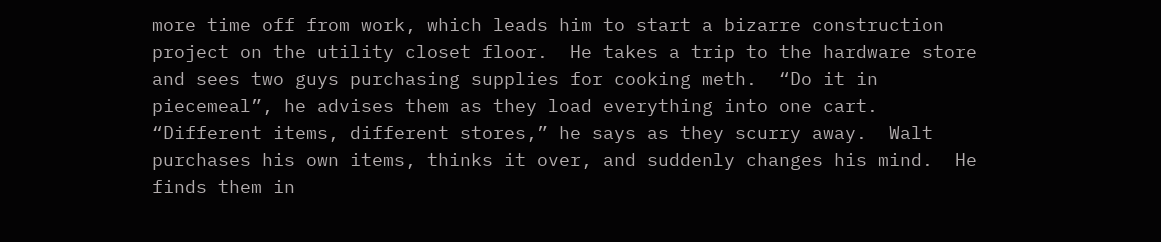more time off from work, which leads him to start a bizarre construction project on the utility closet floor.  He takes a trip to the hardware store and sees two guys purchasing supplies for cooking meth.  “Do it in piecemeal”, he advises them as they load everything into one cart. “Different items, different stores,” he says as they scurry away.  Walt purchases his own items, thinks it over, and suddenly changes his mind.  He finds them in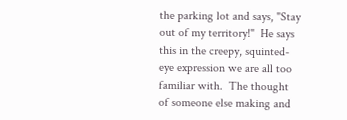the parking lot and says, "Stay out of my territory!"  He says this in the creepy, squinted-eye expression we are all too familiar with.  The thought of someone else making and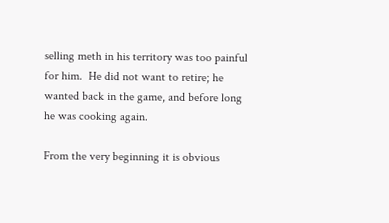selling meth in his territory was too painful for him.  He did not want to retire; he wanted back in the game, and before long he was cooking again.

From the very beginning it is obvious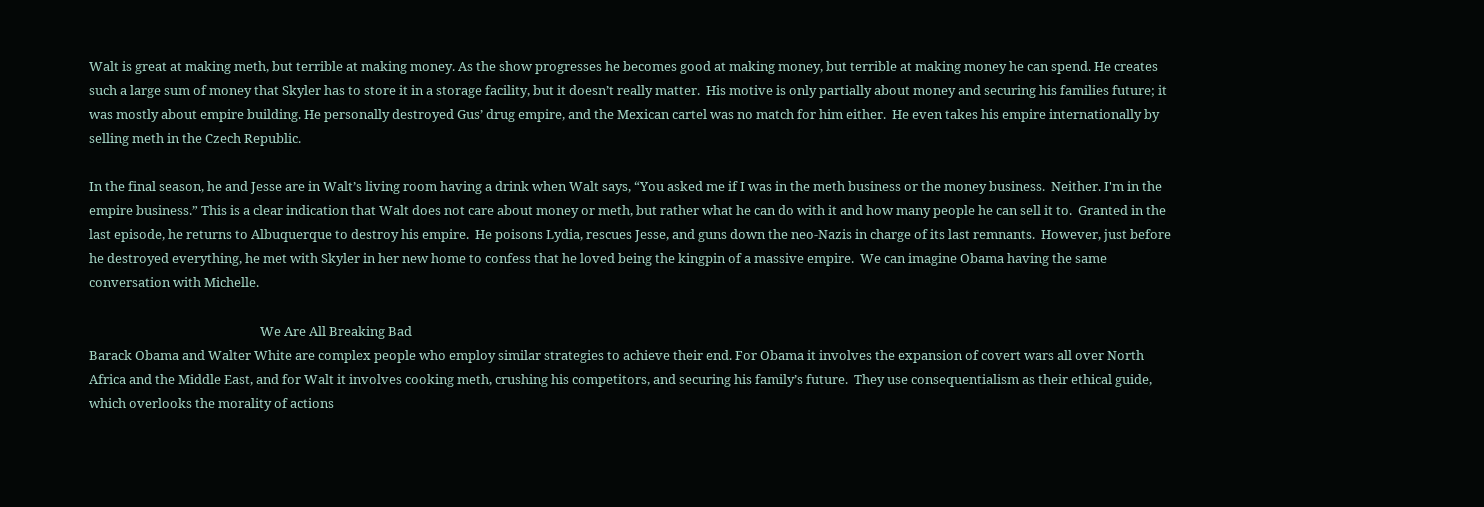Walt is great at making meth, but terrible at making money. As the show progresses he becomes good at making money, but terrible at making money he can spend. He creates such a large sum of money that Skyler has to store it in a storage facility, but it doesn’t really matter.  His motive is only partially about money and securing his families future; it was mostly about empire building. He personally destroyed Gus’ drug empire, and the Mexican cartel was no match for him either.  He even takes his empire internationally by selling meth in the Czech Republic.

In the final season, he and Jesse are in Walt’s living room having a drink when Walt says, “You asked me if I was in the meth business or the money business.  Neither. I'm in the empire business.” This is a clear indication that Walt does not care about money or meth, but rather what he can do with it and how many people he can sell it to.  Granted in the last episode, he returns to Albuquerque to destroy his empire.  He poisons Lydia, rescues Jesse, and guns down the neo-Nazis in charge of its last remnants.  However, just before he destroyed everything, he met with Skyler in her new home to confess that he loved being the kingpin of a massive empire.  We can imagine Obama having the same conversation with Michelle.

                                                         We Are All Breaking Bad
Barack Obama and Walter White are complex people who employ similar strategies to achieve their end. For Obama it involves the expansion of covert wars all over North Africa and the Middle East, and for Walt it involves cooking meth, crushing his competitors, and securing his family’s future.  They use consequentialism as their ethical guide, which overlooks the morality of actions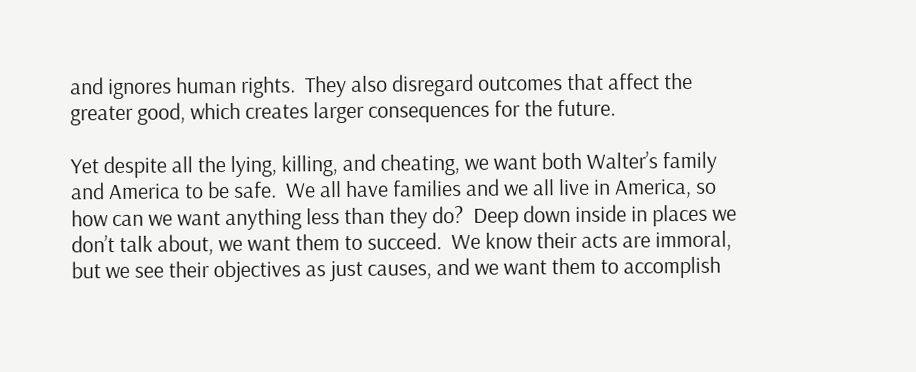and ignores human rights.  They also disregard outcomes that affect the greater good, which creates larger consequences for the future.

Yet despite all the lying, killing, and cheating, we want both Walter’s family and America to be safe.  We all have families and we all live in America, so how can we want anything less than they do?  Deep down inside in places we don’t talk about, we want them to succeed.  We know their acts are immoral, but we see their objectives as just causes, and we want them to accomplish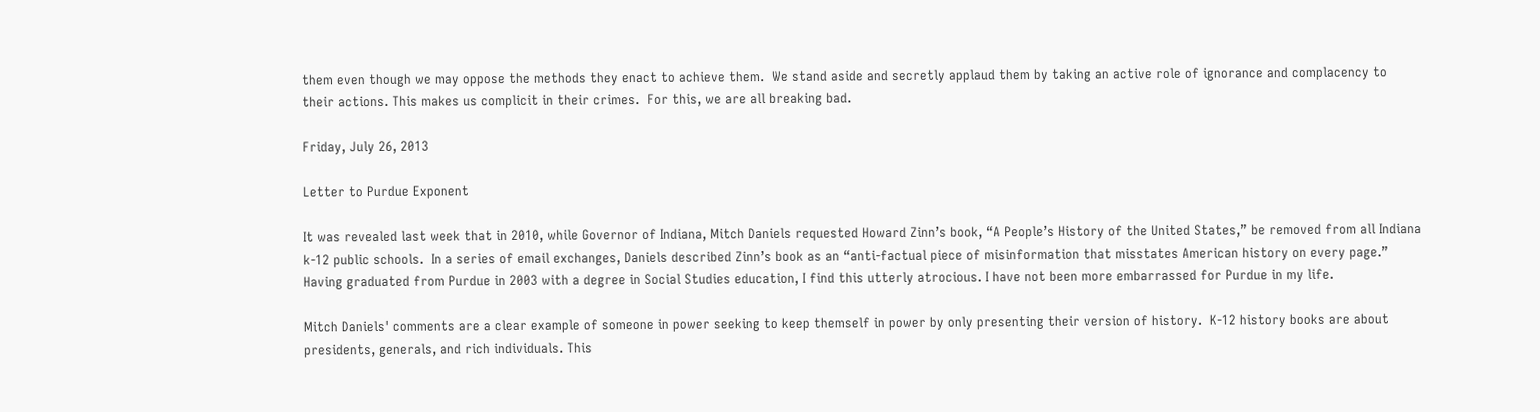them even though we may oppose the methods they enact to achieve them.  We stand aside and secretly applaud them by taking an active role of ignorance and complacency to their actions. This makes us complicit in their crimes.  For this, we are all breaking bad.

Friday, July 26, 2013

Letter to Purdue Exponent

It was revealed last week that in 2010, while Governor of Indiana, Mitch Daniels requested Howard Zinn’s book, “A People’s History of the United States,” be removed from all Indiana k-12 public schools.  In a series of email exchanges, Daniels described Zinn’s book as an “anti-factual piece of misinformation that misstates American history on every page.”  Having graduated from Purdue in 2003 with a degree in Social Studies education, I find this utterly atrocious. I have not been more embarrassed for Purdue in my life.

Mitch Daniels' comments are a clear example of someone in power seeking to keep themself in power by only presenting their version of history.  K-12 history books are about presidents, generals, and rich individuals. This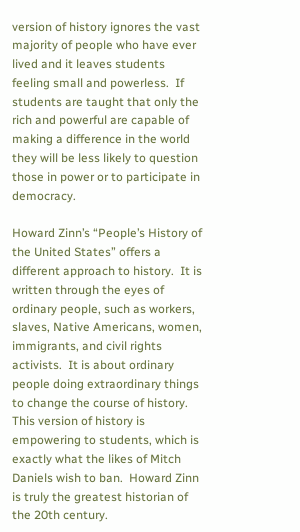version of history ignores the vast majority of people who have ever lived and it leaves students feeling small and powerless.  If students are taught that only the rich and powerful are capable of making a difference in the world they will be less likely to question those in power or to participate in democracy.

Howard Zinn’s “People’s History of the United States” offers a different approach to history.  It is written through the eyes of ordinary people, such as workers, slaves, Native Americans, women, immigrants, and civil rights activists.  It is about ordinary people doing extraordinary things to change the course of history.  This version of history is empowering to students, which is exactly what the likes of Mitch Daniels wish to ban.  Howard Zinn is truly the greatest historian of the 20th century.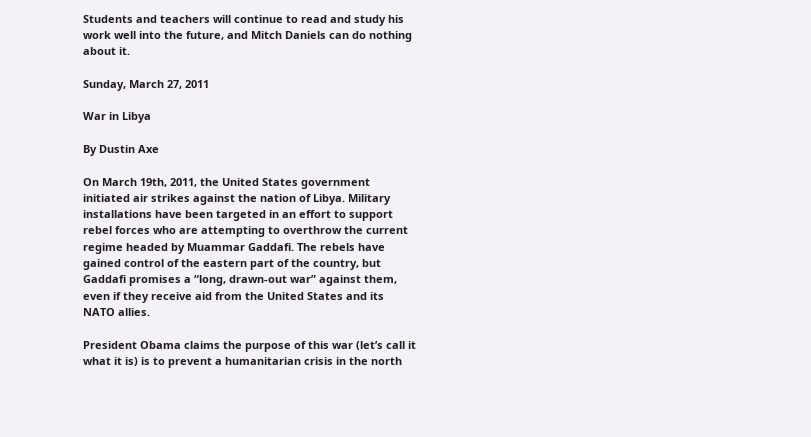Students and teachers will continue to read and study his work well into the future, and Mitch Daniels can do nothing about it.

Sunday, March 27, 2011

War in Libya

By Dustin Axe

On March 19th, 2011, the United States government initiated air strikes against the nation of Libya. Military installations have been targeted in an effort to support rebel forces who are attempting to overthrow the current regime headed by Muammar Gaddafi. The rebels have gained control of the eastern part of the country, but Gaddafi promises a “long, drawn-out war” against them, even if they receive aid from the United States and its NATO allies.

President Obama claims the purpose of this war (let’s call it what it is) is to prevent a humanitarian crisis in the north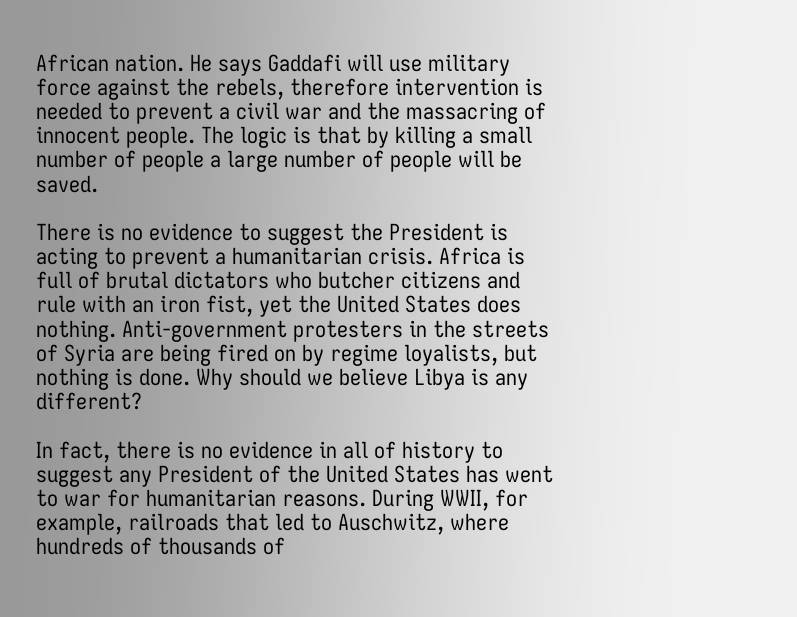African nation. He says Gaddafi will use military force against the rebels, therefore intervention is needed to prevent a civil war and the massacring of innocent people. The logic is that by killing a small number of people a large number of people will be saved.

There is no evidence to suggest the President is acting to prevent a humanitarian crisis. Africa is full of brutal dictators who butcher citizens and rule with an iron fist, yet the United States does nothing. Anti-government protesters in the streets of Syria are being fired on by regime loyalists, but nothing is done. Why should we believe Libya is any different?

In fact, there is no evidence in all of history to suggest any President of the United States has went to war for humanitarian reasons. During WWII, for example, railroads that led to Auschwitz, where hundreds of thousands of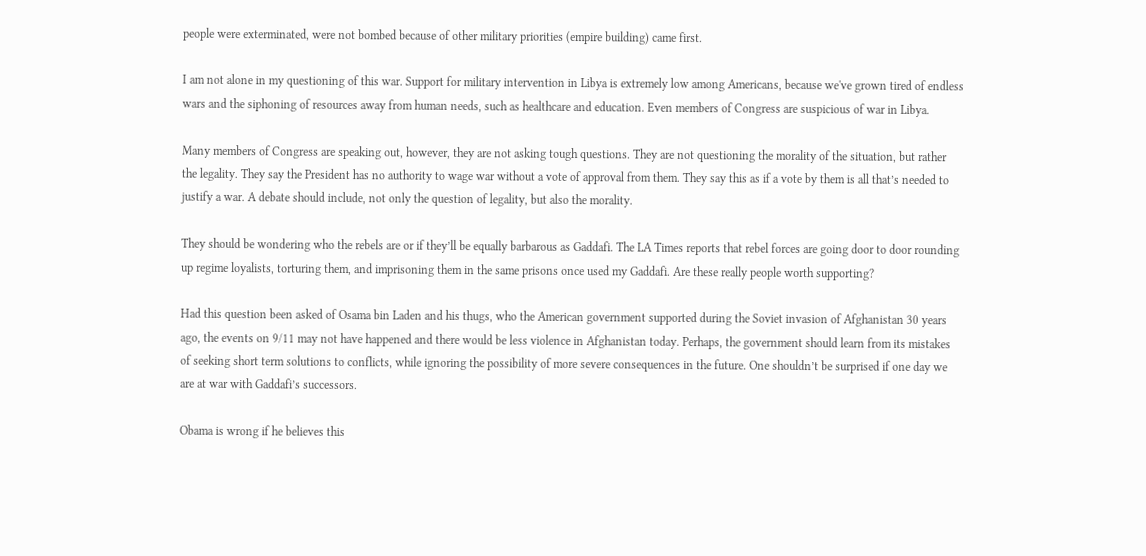people were exterminated, were not bombed because of other military priorities (empire building) came first.

I am not alone in my questioning of this war. Support for military intervention in Libya is extremely low among Americans, because we've grown tired of endless wars and the siphoning of resources away from human needs, such as healthcare and education. Even members of Congress are suspicious of war in Libya.

Many members of Congress are speaking out, however, they are not asking tough questions. They are not questioning the morality of the situation, but rather the legality. They say the President has no authority to wage war without a vote of approval from them. They say this as if a vote by them is all that’s needed to justify a war. A debate should include, not only the question of legality, but also the morality.

They should be wondering who the rebels are or if they’ll be equally barbarous as Gaddafi. The LA Times reports that rebel forces are going door to door rounding up regime loyalists, torturing them, and imprisoning them in the same prisons once used my Gaddafi. Are these really people worth supporting?

Had this question been asked of Osama bin Laden and his thugs, who the American government supported during the Soviet invasion of Afghanistan 30 years ago, the events on 9/11 may not have happened and there would be less violence in Afghanistan today. Perhaps, the government should learn from its mistakes of seeking short term solutions to conflicts, while ignoring the possibility of more severe consequences in the future. One shouldn’t be surprised if one day we are at war with Gaddafi’s successors.

Obama is wrong if he believes this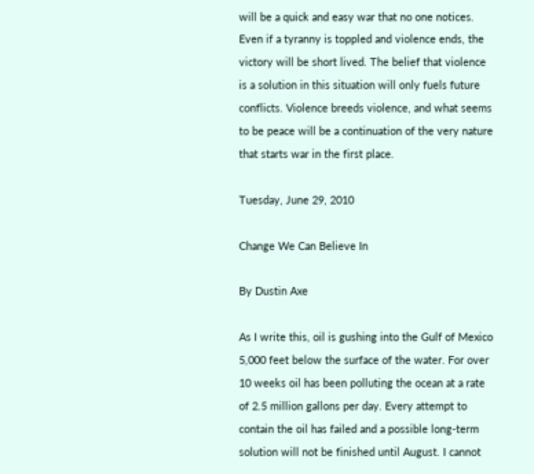will be a quick and easy war that no one notices. Even if a tyranny is toppled and violence ends, the victory will be short lived. The belief that violence is a solution in this situation will only fuels future conflicts. Violence breeds violence, and what seems to be peace will be a continuation of the very nature that starts war in the first place.

Tuesday, June 29, 2010

Change We Can Believe In

By Dustin Axe

As I write this, oil is gushing into the Gulf of Mexico 5,000 feet below the surface of the water. For over 10 weeks oil has been polluting the ocean at a rate of 2.5 million gallons per day. Every attempt to contain the oil has failed and a possible long-term solution will not be finished until August. I cannot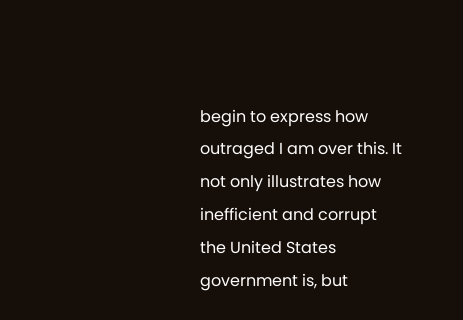begin to express how outraged I am over this. It not only illustrates how inefficient and corrupt the United States government is, but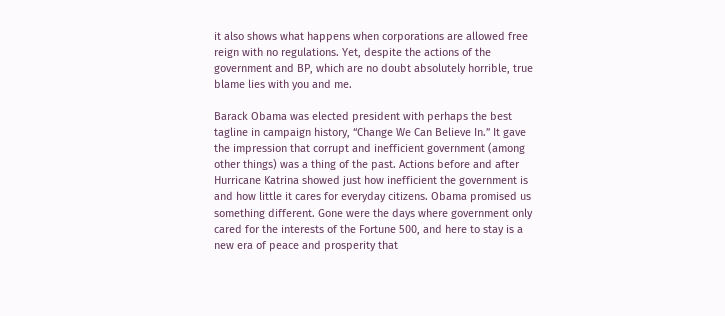it also shows what happens when corporations are allowed free reign with no regulations. Yet, despite the actions of the government and BP, which are no doubt absolutely horrible, true blame lies with you and me.

Barack Obama was elected president with perhaps the best tagline in campaign history, “Change We Can Believe In.” It gave the impression that corrupt and inefficient government (among other things) was a thing of the past. Actions before and after Hurricane Katrina showed just how inefficient the government is and how little it cares for everyday citizens. Obama promised us something different. Gone were the days where government only cared for the interests of the Fortune 500, and here to stay is a new era of peace and prosperity that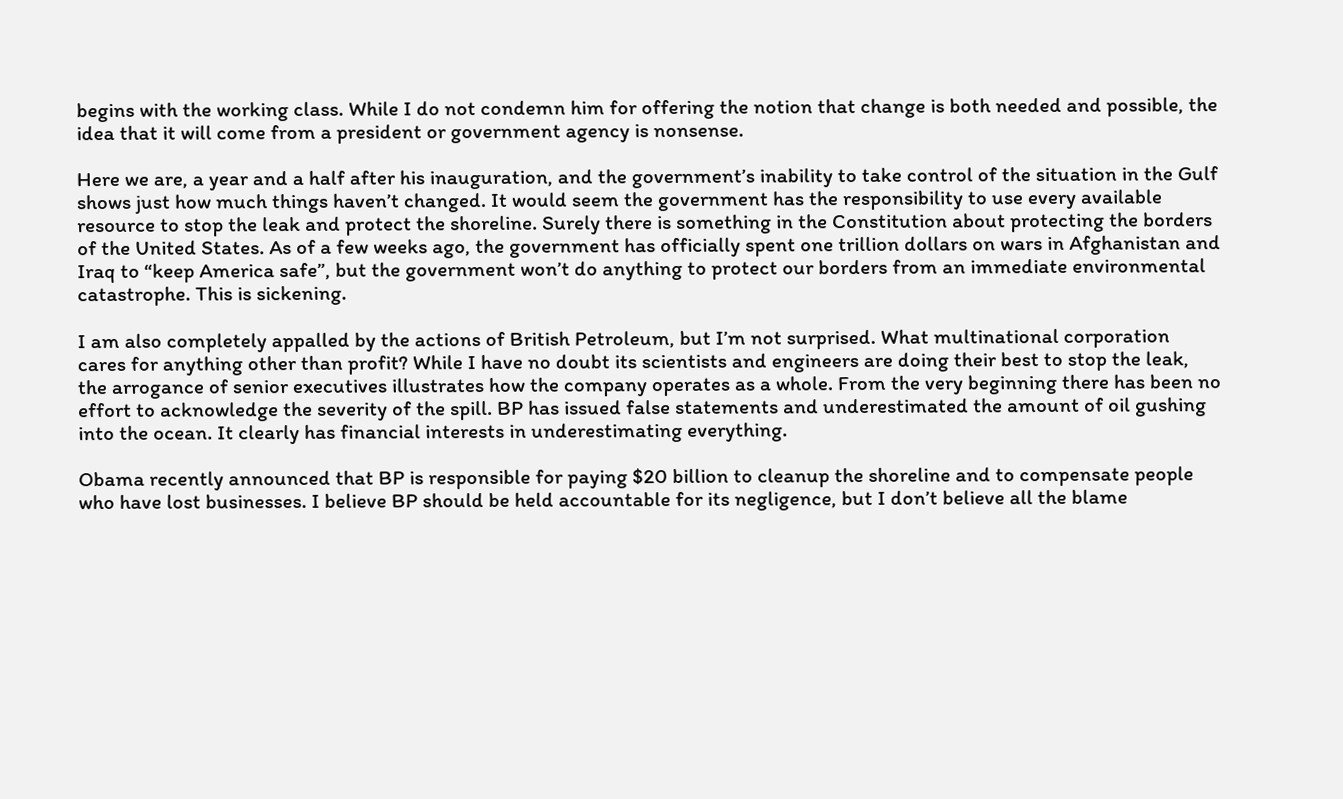begins with the working class. While I do not condemn him for offering the notion that change is both needed and possible, the idea that it will come from a president or government agency is nonsense.

Here we are, a year and a half after his inauguration, and the government’s inability to take control of the situation in the Gulf shows just how much things haven’t changed. It would seem the government has the responsibility to use every available resource to stop the leak and protect the shoreline. Surely there is something in the Constitution about protecting the borders of the United States. As of a few weeks ago, the government has officially spent one trillion dollars on wars in Afghanistan and Iraq to “keep America safe”, but the government won’t do anything to protect our borders from an immediate environmental catastrophe. This is sickening.

I am also completely appalled by the actions of British Petroleum, but I’m not surprised. What multinational corporation cares for anything other than profit? While I have no doubt its scientists and engineers are doing their best to stop the leak, the arrogance of senior executives illustrates how the company operates as a whole. From the very beginning there has been no effort to acknowledge the severity of the spill. BP has issued false statements and underestimated the amount of oil gushing into the ocean. It clearly has financial interests in underestimating everything.

Obama recently announced that BP is responsible for paying $20 billion to cleanup the shoreline and to compensate people who have lost businesses. I believe BP should be held accountable for its negligence, but I don’t believe all the blame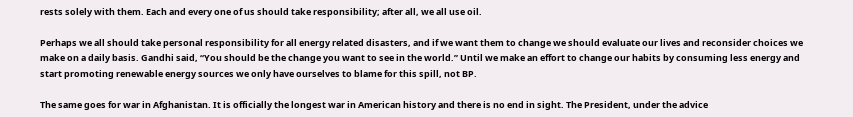rests solely with them. Each and every one of us should take responsibility; after all, we all use oil.

Perhaps we all should take personal responsibility for all energy related disasters, and if we want them to change we should evaluate our lives and reconsider choices we make on a daily basis. Gandhi said, “You should be the change you want to see in the world.” Until we make an effort to change our habits by consuming less energy and start promoting renewable energy sources we only have ourselves to blame for this spill, not BP.

The same goes for war in Afghanistan. It is officially the longest war in American history and there is no end in sight. The President, under the advice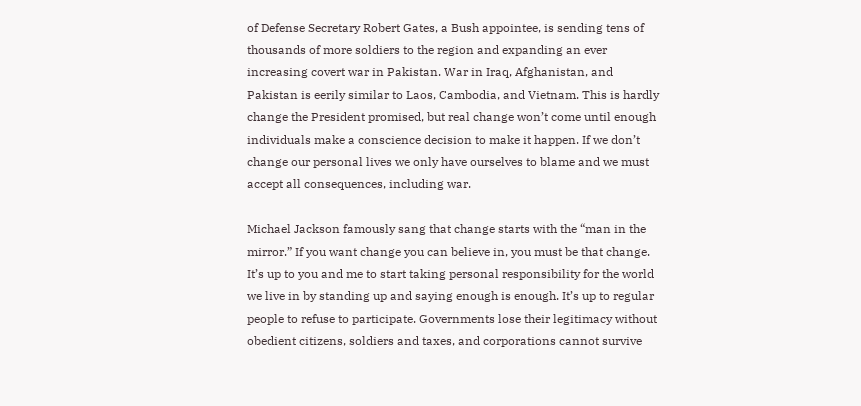of Defense Secretary Robert Gates, a Bush appointee, is sending tens of thousands of more soldiers to the region and expanding an ever increasing covert war in Pakistan. War in Iraq, Afghanistan, and Pakistan is eerily similar to Laos, Cambodia, and Vietnam. This is hardly change the President promised, but real change won’t come until enough individuals make a conscience decision to make it happen. If we don’t change our personal lives we only have ourselves to blame and we must accept all consequences, including war.

Michael Jackson famously sang that change starts with the “man in the mirror.” If you want change you can believe in, you must be that change. It’s up to you and me to start taking personal responsibility for the world we live in by standing up and saying enough is enough. It’s up to regular people to refuse to participate. Governments lose their legitimacy without obedient citizens, soldiers and taxes, and corporations cannot survive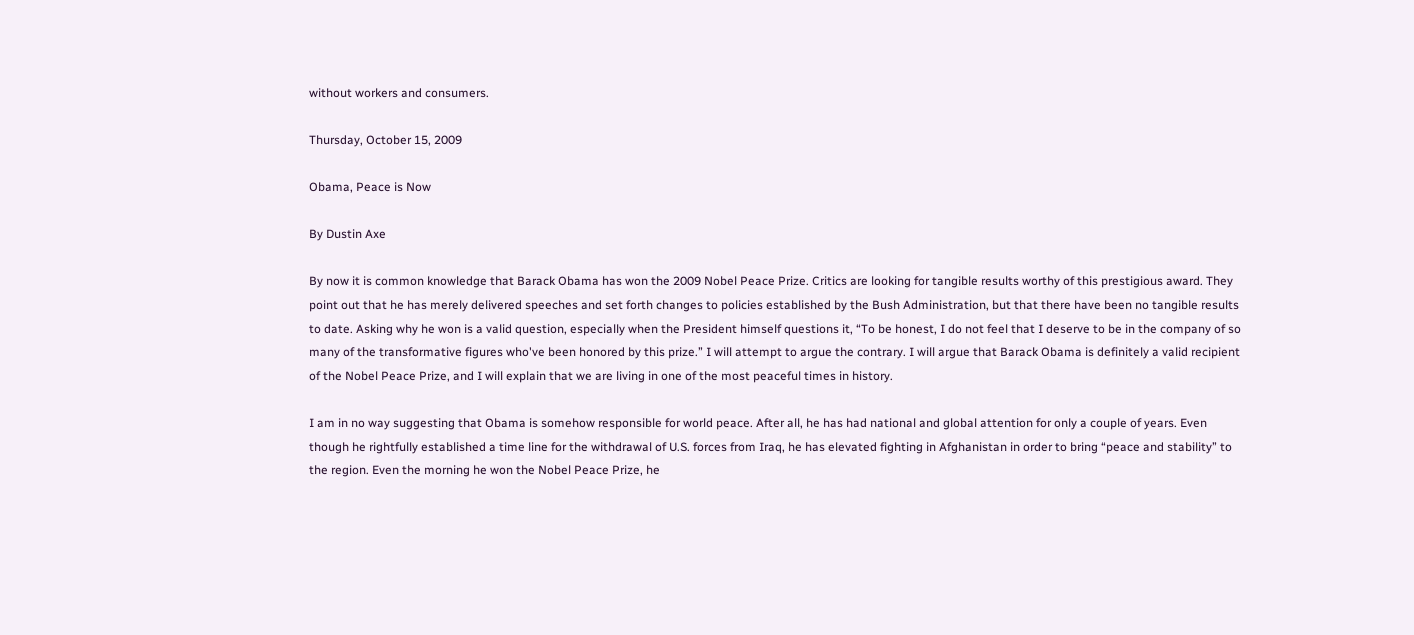without workers and consumers.

Thursday, October 15, 2009

Obama, Peace is Now

By Dustin Axe

By now it is common knowledge that Barack Obama has won the 2009 Nobel Peace Prize. Critics are looking for tangible results worthy of this prestigious award. They point out that he has merely delivered speeches and set forth changes to policies established by the Bush Administration, but that there have been no tangible results to date. Asking why he won is a valid question, especially when the President himself questions it, “To be honest, I do not feel that I deserve to be in the company of so many of the transformative figures who've been honored by this prize.” I will attempt to argue the contrary. I will argue that Barack Obama is definitely a valid recipient of the Nobel Peace Prize, and I will explain that we are living in one of the most peaceful times in history.

I am in no way suggesting that Obama is somehow responsible for world peace. After all, he has had national and global attention for only a couple of years. Even though he rightfully established a time line for the withdrawal of U.S. forces from Iraq, he has elevated fighting in Afghanistan in order to bring “peace and stability” to the region. Even the morning he won the Nobel Peace Prize, he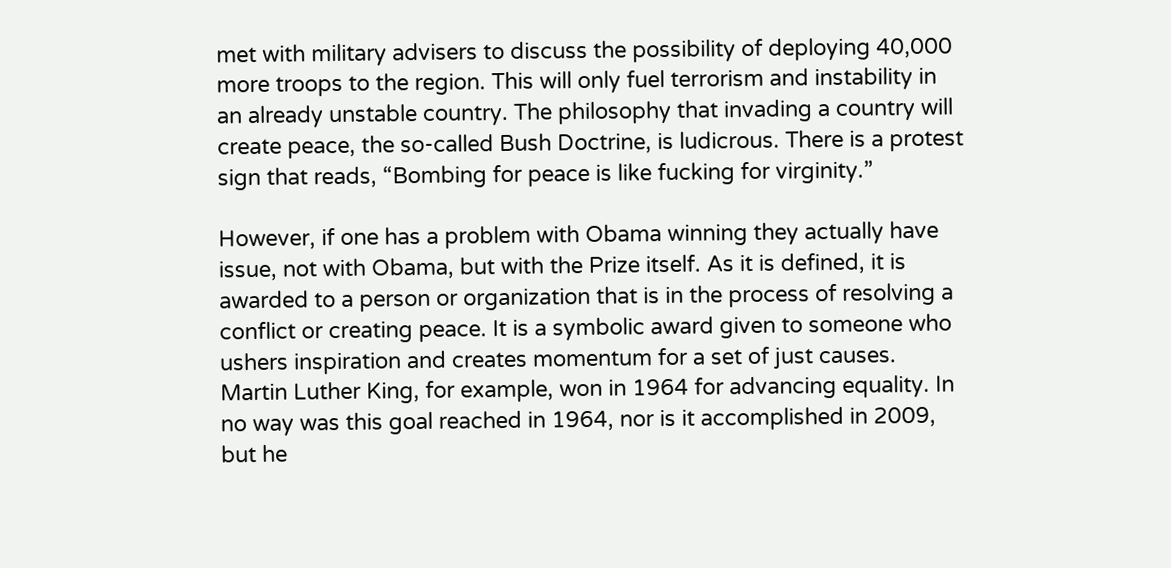met with military advisers to discuss the possibility of deploying 40,000 more troops to the region. This will only fuel terrorism and instability in an already unstable country. The philosophy that invading a country will create peace, the so-called Bush Doctrine, is ludicrous. There is a protest sign that reads, “Bombing for peace is like fucking for virginity.”

However, if one has a problem with Obama winning they actually have issue, not with Obama, but with the Prize itself. As it is defined, it is awarded to a person or organization that is in the process of resolving a conflict or creating peace. It is a symbolic award given to someone who ushers inspiration and creates momentum for a set of just causes. Martin Luther King, for example, won in 1964 for advancing equality. In no way was this goal reached in 1964, nor is it accomplished in 2009, but he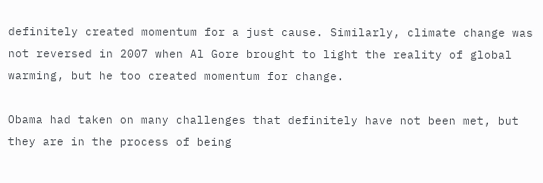definitely created momentum for a just cause. Similarly, climate change was not reversed in 2007 when Al Gore brought to light the reality of global warming, but he too created momentum for change.

Obama had taken on many challenges that definitely have not been met, but they are in the process of being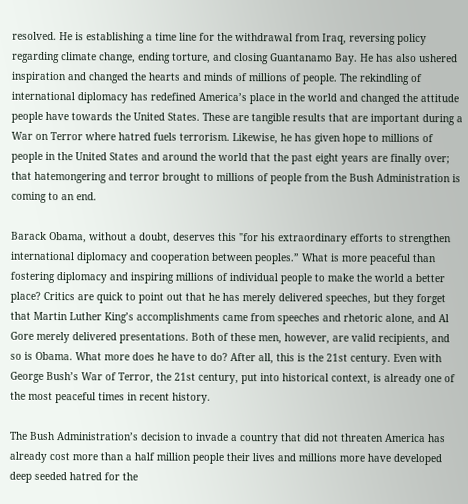resolved. He is establishing a time line for the withdrawal from Iraq, reversing policy regarding climate change, ending torture, and closing Guantanamo Bay. He has also ushered inspiration and changed the hearts and minds of millions of people. The rekindling of international diplomacy has redefined America’s place in the world and changed the attitude people have towards the United States. These are tangible results that are important during a War on Terror where hatred fuels terrorism. Likewise, he has given hope to millions of people in the United States and around the world that the past eight years are finally over; that hatemongering and terror brought to millions of people from the Bush Administration is coming to an end.

Barack Obama, without a doubt, deserves this "for his extraordinary efforts to strengthen international diplomacy and cooperation between peoples.” What is more peaceful than fostering diplomacy and inspiring millions of individual people to make the world a better place? Critics are quick to point out that he has merely delivered speeches, but they forget that Martin Luther King’s accomplishments came from speeches and rhetoric alone, and Al Gore merely delivered presentations. Both of these men, however, are valid recipients, and so is Obama. What more does he have to do? After all, this is the 21st century. Even with George Bush’s War of Terror, the 21st century, put into historical context, is already one of the most peaceful times in recent history.

The Bush Administration’s decision to invade a country that did not threaten America has already cost more than a half million people their lives and millions more have developed deep seeded hatred for the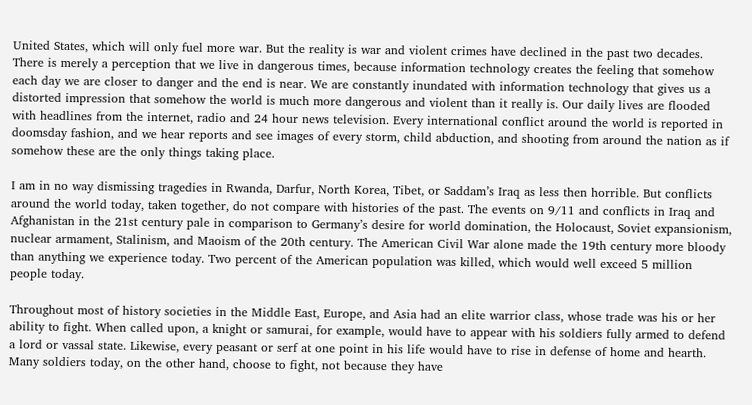United States, which will only fuel more war. But the reality is war and violent crimes have declined in the past two decades. There is merely a perception that we live in dangerous times, because information technology creates the feeling that somehow each day we are closer to danger and the end is near. We are constantly inundated with information technology that gives us a distorted impression that somehow the world is much more dangerous and violent than it really is. Our daily lives are flooded with headlines from the internet, radio and 24 hour news television. Every international conflict around the world is reported in doomsday fashion, and we hear reports and see images of every storm, child abduction, and shooting from around the nation as if somehow these are the only things taking place.

I am in no way dismissing tragedies in Rwanda, Darfur, North Korea, Tibet, or Saddam’s Iraq as less then horrible. But conflicts around the world today, taken together, do not compare with histories of the past. The events on 9/11 and conflicts in Iraq and Afghanistan in the 21st century pale in comparison to Germany’s desire for world domination, the Holocaust, Soviet expansionism, nuclear armament, Stalinism, and Maoism of the 20th century. The American Civil War alone made the 19th century more bloody than anything we experience today. Two percent of the American population was killed, which would well exceed 5 million people today.

Throughout most of history societies in the Middle East, Europe, and Asia had an elite warrior class, whose trade was his or her ability to fight. When called upon, a knight or samurai, for example, would have to appear with his soldiers fully armed to defend a lord or vassal state. Likewise, every peasant or serf at one point in his life would have to rise in defense of home and hearth. Many soldiers today, on the other hand, choose to fight, not because they have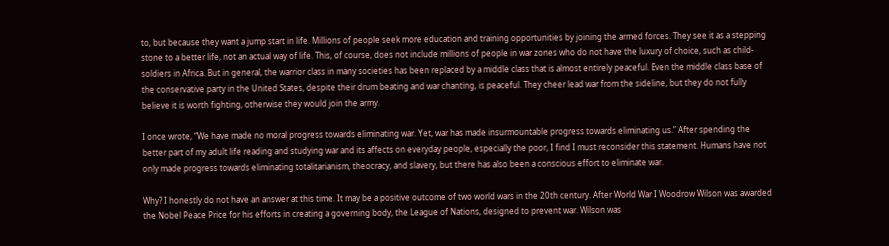to, but because they want a jump start in life. Millions of people seek more education and training opportunities by joining the armed forces. They see it as a stepping stone to a better life, not an actual way of life. This, of course, does not include millions of people in war zones who do not have the luxury of choice, such as child-soldiers in Africa. But in general, the warrior class in many societies has been replaced by a middle class that is almost entirely peaceful. Even the middle class base of the conservative party in the United States, despite their drum beating and war chanting, is peaceful. They cheer lead war from the sideline, but they do not fully believe it is worth fighting, otherwise they would join the army.

I once wrote, “We have made no moral progress towards eliminating war. Yet, war has made insurmountable progress towards eliminating us.” After spending the better part of my adult life reading and studying war and its affects on everyday people, especially the poor, I find I must reconsider this statement. Humans have not only made progress towards eliminating totalitarianism, theocracy, and slavery, but there has also been a conscious effort to eliminate war.

Why? I honestly do not have an answer at this time. It may be a positive outcome of two world wars in the 20th century. After World War I Woodrow Wilson was awarded the Nobel Peace Price for his efforts in creating a governing body, the League of Nations, designed to prevent war. Wilson was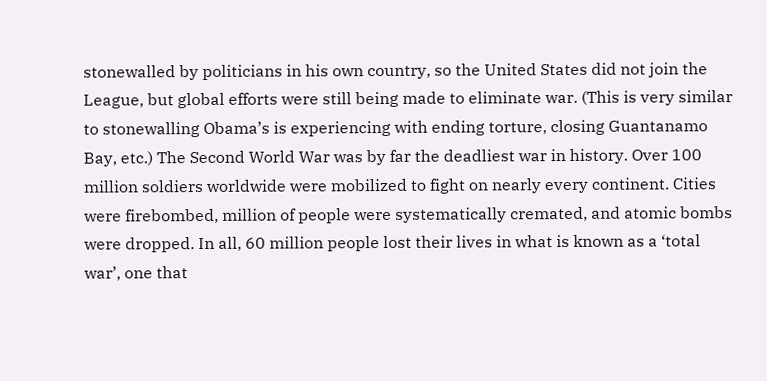stonewalled by politicians in his own country, so the United States did not join the League, but global efforts were still being made to eliminate war. (This is very similar to stonewalling Obama’s is experiencing with ending torture, closing Guantanamo Bay, etc.) The Second World War was by far the deadliest war in history. Over 100 million soldiers worldwide were mobilized to fight on nearly every continent. Cities were firebombed, million of people were systematically cremated, and atomic bombs were dropped. In all, 60 million people lost their lives in what is known as a ‘total war’, one that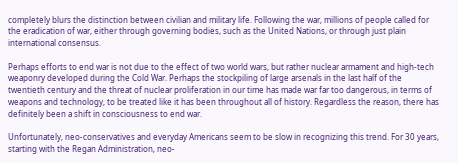completely blurs the distinction between civilian and military life. Following the war, millions of people called for the eradication of war, either through governing bodies, such as the United Nations, or through just plain international consensus.

Perhaps efforts to end war is not due to the effect of two world wars, but rather nuclear armament and high-tech weaponry developed during the Cold War. Perhaps the stockpiling of large arsenals in the last half of the twentieth century and the threat of nuclear proliferation in our time has made war far too dangerous, in terms of weapons and technology, to be treated like it has been throughout all of history. Regardless the reason, there has definitely been a shift in consciousness to end war.

Unfortunately, neo-conservatives and everyday Americans seem to be slow in recognizing this trend. For 30 years, starting with the Regan Administration, neo-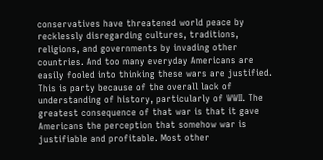conservatives have threatened world peace by recklessly disregarding cultures, traditions, religions, and governments by invading other countries. And too many everyday Americans are easily fooled into thinking these wars are justified. This is party because of the overall lack of understanding of history, particularly of WWII. The greatest consequence of that war is that it gave Americans the perception that somehow war is justifiable and profitable. Most other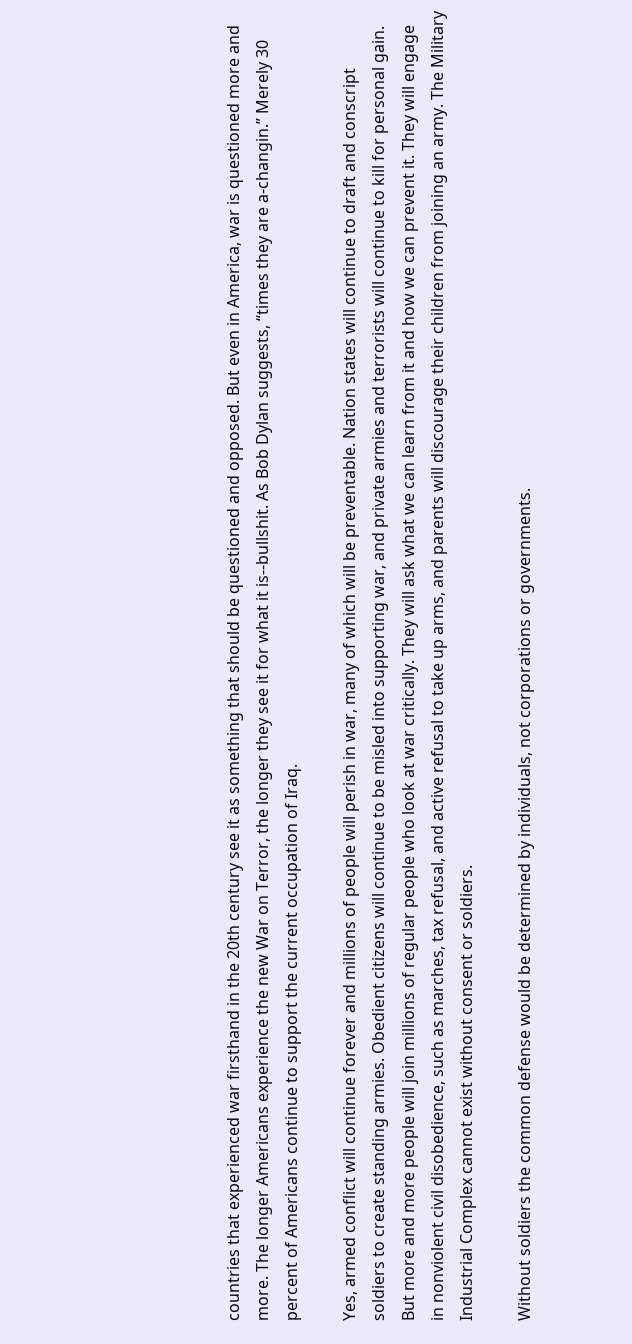countries that experienced war firsthand in the 20th century see it as something that should be questioned and opposed. But even in America, war is questioned more and more. The longer Americans experience the new War on Terror, the longer they see it for what it is--bullshit. As Bob Dylan suggests, “times they are a-changin.” Merely 30 percent of Americans continue to support the current occupation of Iraq.

Yes, armed conflict will continue forever and millions of people will perish in war, many of which will be preventable. Nation states will continue to draft and conscript soldiers to create standing armies. Obedient citizens will continue to be misled into supporting war, and private armies and terrorists will continue to kill for personal gain. But more and more people will join millions of regular people who look at war critically. They will ask what we can learn from it and how we can prevent it. They will engage in nonviolent civil disobedience, such as marches, tax refusal, and active refusal to take up arms, and parents will discourage their children from joining an army. The Military Industrial Complex cannot exist without consent or soldiers.

Without soldiers the common defense would be determined by individuals, not corporations or governments.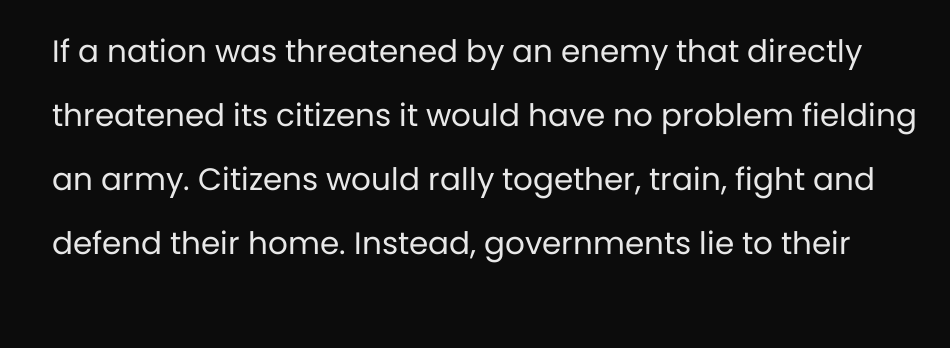If a nation was threatened by an enemy that directly threatened its citizens it would have no problem fielding an army. Citizens would rally together, train, fight and defend their home. Instead, governments lie to their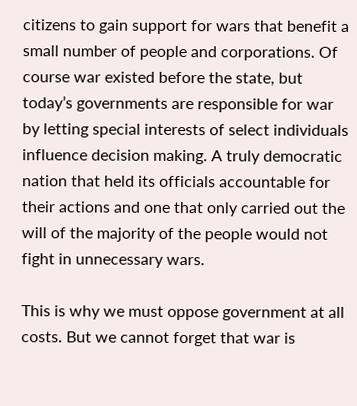citizens to gain support for wars that benefit a small number of people and corporations. Of course war existed before the state, but today’s governments are responsible for war by letting special interests of select individuals influence decision making. A truly democratic nation that held its officials accountable for their actions and one that only carried out the will of the majority of the people would not fight in unnecessary wars.

This is why we must oppose government at all costs. But we cannot forget that war is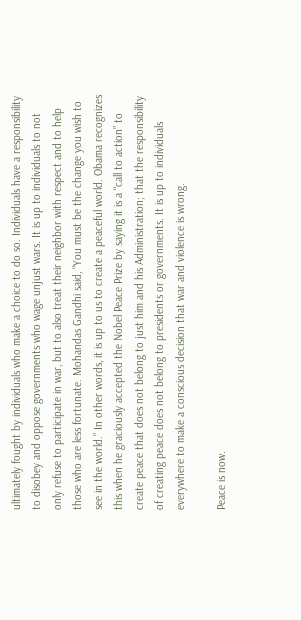ultimately fought by individuals who make a choice to do so. Individuals have a responsibility to disobey and oppose governments who wage unjust wars. It is up to individuals to not only refuse to participate in war, but to also treat their neighbor with respect and to help those who are less fortunate. Mohandas Gandhi said, “You must be the change you wish to see in the world.” In other words, it is up to us to create a peaceful world. Obama recognizes this when he graciously accepted the Nobel Peace Prize by saying it is a "call to action” to create peace that does not belong to just him and his Administration; that the responsibility of creating peace does not belong to presidents or governments. It is up to individuals everywhere to make a conscious decision that war and violence is wrong.

Peace is now.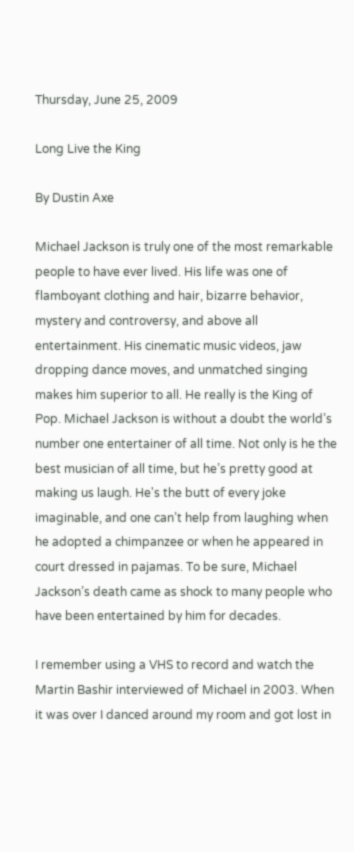Thursday, June 25, 2009

Long Live the King

By Dustin Axe

Michael Jackson is truly one of the most remarkable people to have ever lived. His life was one of flamboyant clothing and hair, bizarre behavior, mystery and controversy, and above all entertainment. His cinematic music videos, jaw dropping dance moves, and unmatched singing makes him superior to all. He really is the King of Pop. Michael Jackson is without a doubt the world’s number one entertainer of all time. Not only is he the best musician of all time, but he’s pretty good at making us laugh. He's the butt of every joke imaginable, and one can’t help from laughing when he adopted a chimpanzee or when he appeared in court dressed in pajamas. To be sure, Michael Jackson’s death came as shock to many people who have been entertained by him for decades.

I remember using a VHS to record and watch the Martin Bashir interviewed of Michael in 2003. When it was over I danced around my room and got lost in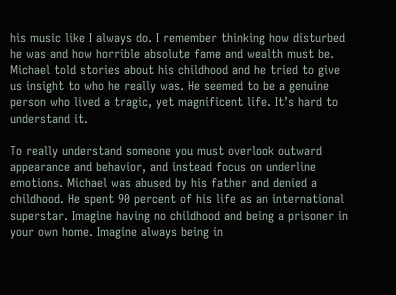his music like I always do. I remember thinking how disturbed he was and how horrible absolute fame and wealth must be. Michael told stories about his childhood and he tried to give us insight to who he really was. He seemed to be a genuine person who lived a tragic, yet magnificent life. It’s hard to understand it.

To really understand someone you must overlook outward appearance and behavior, and instead focus on underline emotions. Michael was abused by his father and denied a childhood. He spent 90 percent of his life as an international superstar. Imagine having no childhood and being a prisoner in your own home. Imagine always being in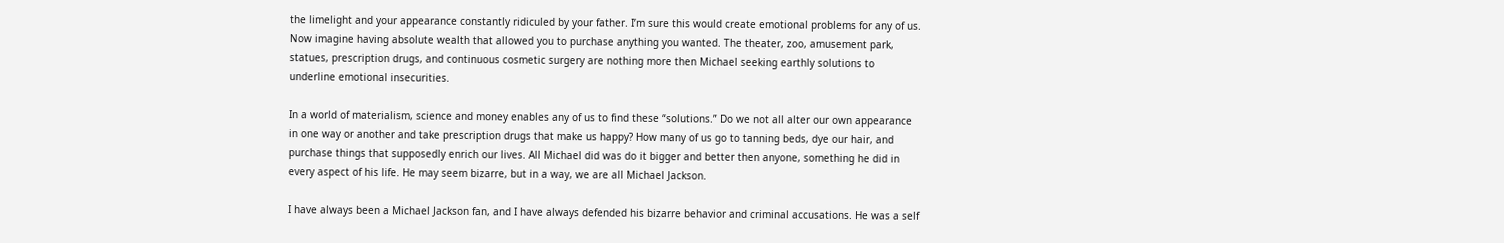the limelight and your appearance constantly ridiculed by your father. I’m sure this would create emotional problems for any of us. Now imagine having absolute wealth that allowed you to purchase anything you wanted. The theater, zoo, amusement park, statues, prescription drugs, and continuous cosmetic surgery are nothing more then Michael seeking earthly solutions to underline emotional insecurities.

In a world of materialism, science and money enables any of us to find these “solutions.” Do we not all alter our own appearance in one way or another and take prescription drugs that make us happy? How many of us go to tanning beds, dye our hair, and purchase things that supposedly enrich our lives. All Michael did was do it bigger and better then anyone, something he did in every aspect of his life. He may seem bizarre, but in a way, we are all Michael Jackson.

I have always been a Michael Jackson fan, and I have always defended his bizarre behavior and criminal accusations. He was a self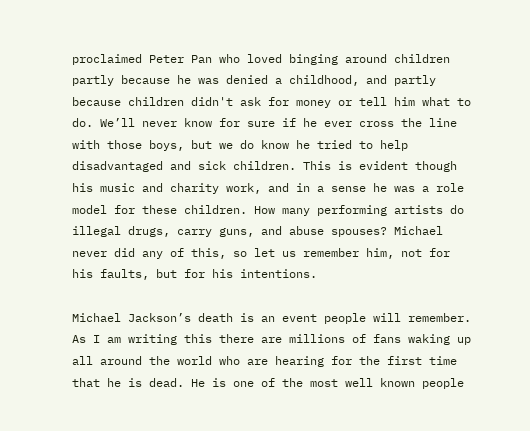proclaimed Peter Pan who loved binging around children partly because he was denied a childhood, and partly because children didn't ask for money or tell him what to do. We’ll never know for sure if he ever cross the line with those boys, but we do know he tried to help disadvantaged and sick children. This is evident though his music and charity work, and in a sense he was a role model for these children. How many performing artists do illegal drugs, carry guns, and abuse spouses? Michael never did any of this, so let us remember him, not for his faults, but for his intentions.

Michael Jackson’s death is an event people will remember. As I am writing this there are millions of fans waking up all around the world who are hearing for the first time that he is dead. He is one of the most well known people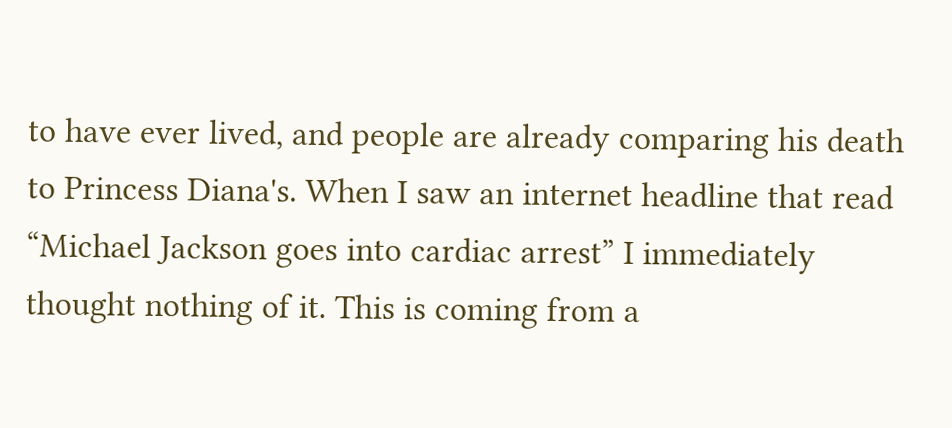to have ever lived, and people are already comparing his death to Princess Diana's. When I saw an internet headline that read “Michael Jackson goes into cardiac arrest” I immediately thought nothing of it. This is coming from a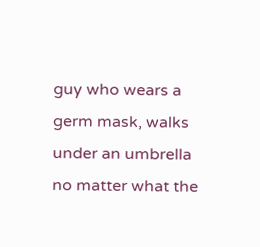guy who wears a germ mask, walks under an umbrella no matter what the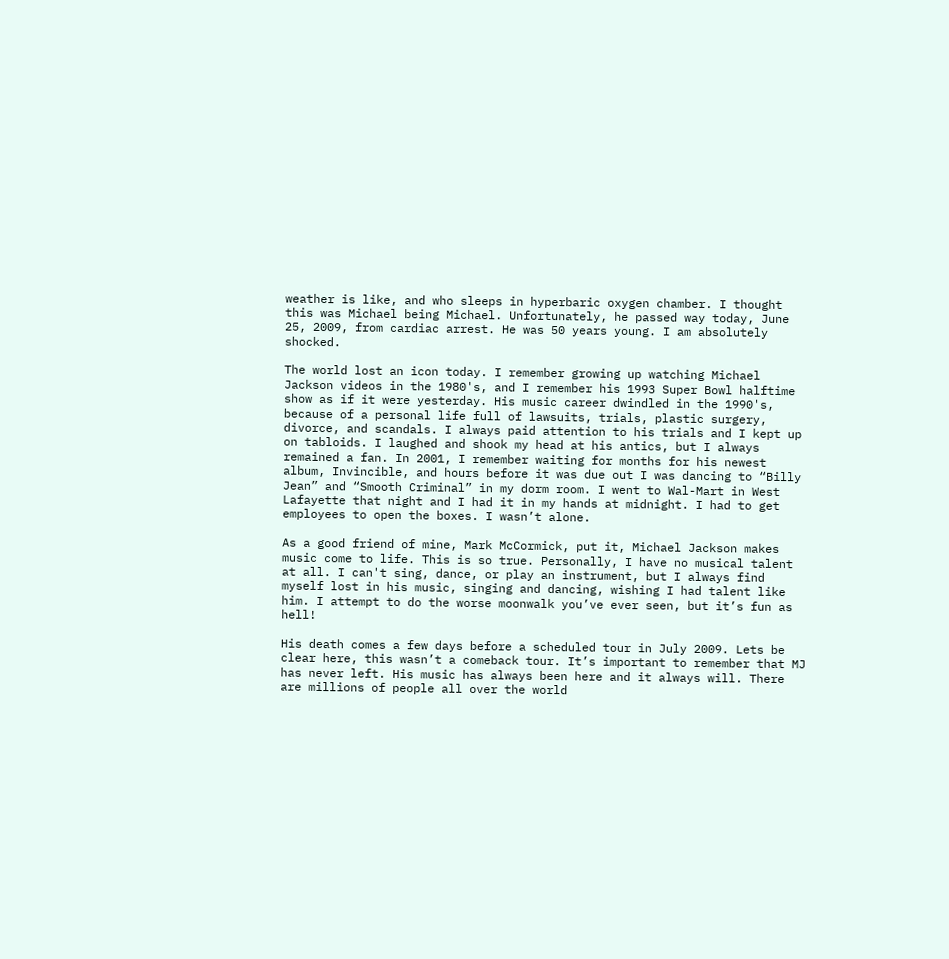weather is like, and who sleeps in hyperbaric oxygen chamber. I thought this was Michael being Michael. Unfortunately, he passed way today, June 25, 2009, from cardiac arrest. He was 50 years young. I am absolutely shocked.

The world lost an icon today. I remember growing up watching Michael Jackson videos in the 1980's, and I remember his 1993 Super Bowl halftime show as if it were yesterday. His music career dwindled in the 1990's, because of a personal life full of lawsuits, trials, plastic surgery, divorce, and scandals. I always paid attention to his trials and I kept up on tabloids. I laughed and shook my head at his antics, but I always remained a fan. In 2001, I remember waiting for months for his newest album, Invincible, and hours before it was due out I was dancing to “Billy Jean” and “Smooth Criminal” in my dorm room. I went to Wal-Mart in West Lafayette that night and I had it in my hands at midnight. I had to get employees to open the boxes. I wasn’t alone.

As a good friend of mine, Mark McCormick, put it, Michael Jackson makes music come to life. This is so true. Personally, I have no musical talent at all. I can't sing, dance, or play an instrument, but I always find myself lost in his music, singing and dancing, wishing I had talent like him. I attempt to do the worse moonwalk you’ve ever seen, but it’s fun as hell!

His death comes a few days before a scheduled tour in July 2009. Lets be clear here, this wasn’t a comeback tour. It’s important to remember that MJ has never left. His music has always been here and it always will. There are millions of people all over the world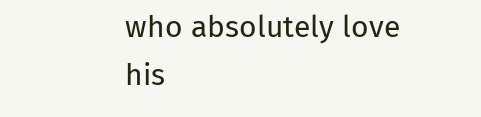who absolutely love his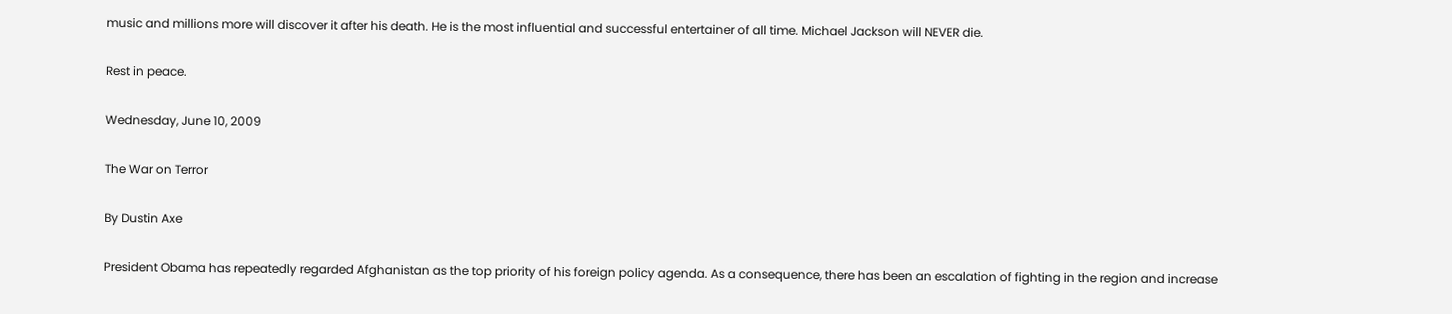music and millions more will discover it after his death. He is the most influential and successful entertainer of all time. Michael Jackson will NEVER die.

Rest in peace.

Wednesday, June 10, 2009

The War on Terror

By Dustin Axe

President Obama has repeatedly regarded Afghanistan as the top priority of his foreign policy agenda. As a consequence, there has been an escalation of fighting in the region and increase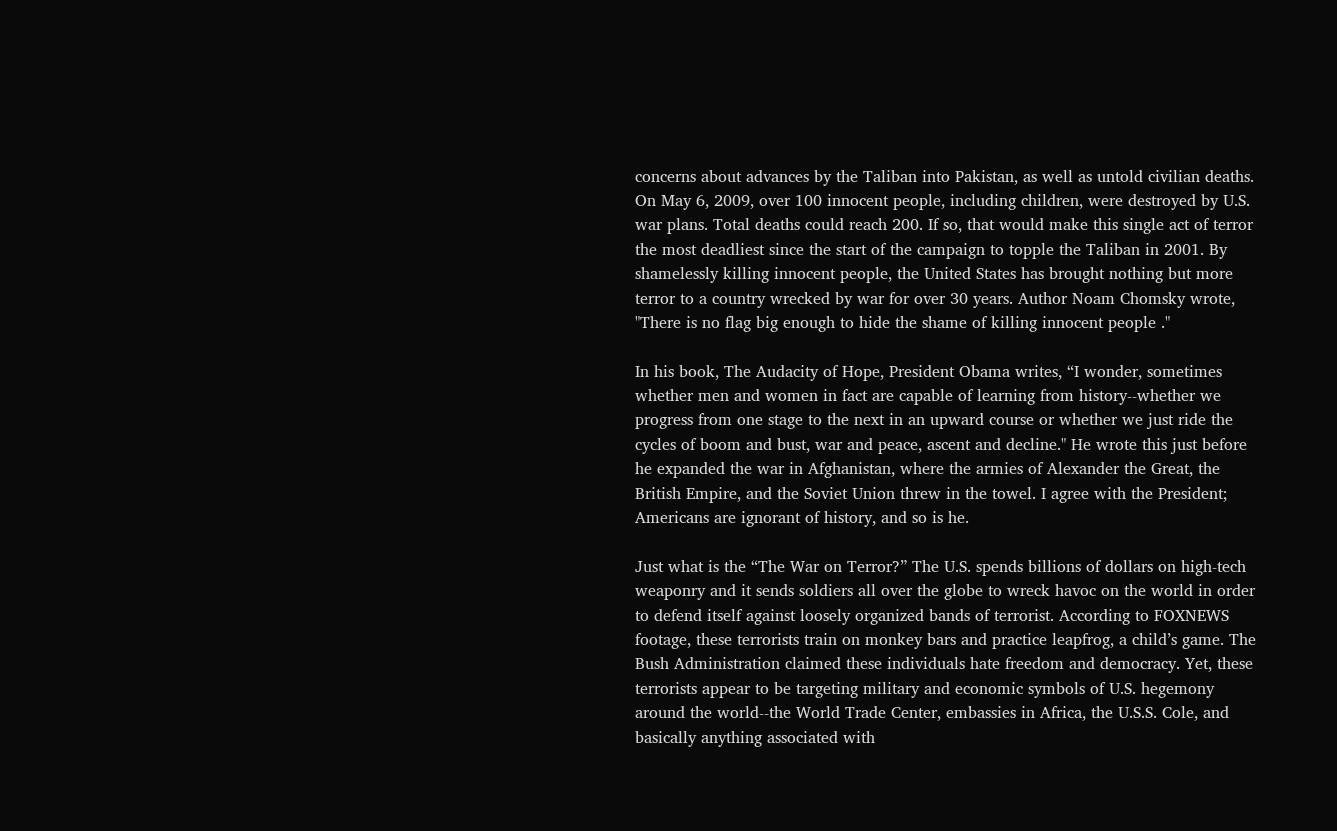concerns about advances by the Taliban into Pakistan, as well as untold civilian deaths. On May 6, 2009, over 100 innocent people, including children, were destroyed by U.S. war plans. Total deaths could reach 200. If so, that would make this single act of terror the most deadliest since the start of the campaign to topple the Taliban in 2001. By shamelessly killing innocent people, the United States has brought nothing but more terror to a country wrecked by war for over 30 years. Author Noam Chomsky wrote, "There is no flag big enough to hide the shame of killing innocent people ."

In his book, The Audacity of Hope, President Obama writes, “I wonder, sometimes whether men and women in fact are capable of learning from history--whether we progress from one stage to the next in an upward course or whether we just ride the cycles of boom and bust, war and peace, ascent and decline." He wrote this just before he expanded the war in Afghanistan, where the armies of Alexander the Great, the British Empire, and the Soviet Union threw in the towel. I agree with the President; Americans are ignorant of history, and so is he.

Just what is the “The War on Terror?” The U.S. spends billions of dollars on high-tech weaponry and it sends soldiers all over the globe to wreck havoc on the world in order to defend itself against loosely organized bands of terrorist. According to FOXNEWS footage, these terrorists train on monkey bars and practice leapfrog, a child’s game. The Bush Administration claimed these individuals hate freedom and democracy. Yet, these terrorists appear to be targeting military and economic symbols of U.S. hegemony around the world--the World Trade Center, embassies in Africa, the U.S.S. Cole, and basically anything associated with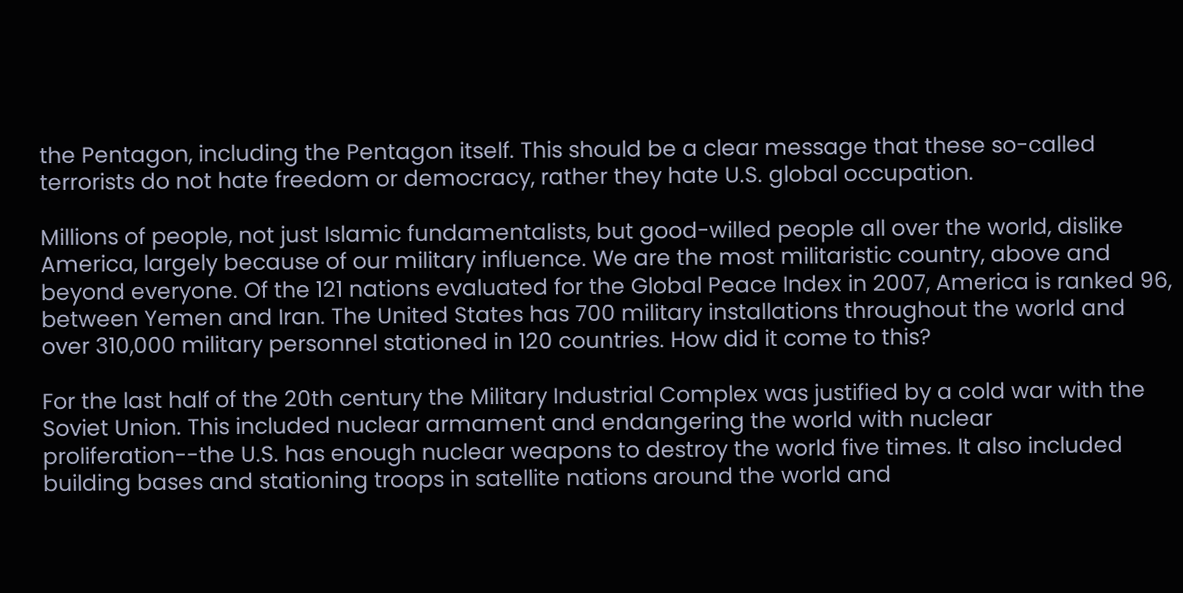the Pentagon, including the Pentagon itself. This should be a clear message that these so-called terrorists do not hate freedom or democracy, rather they hate U.S. global occupation.

Millions of people, not just Islamic fundamentalists, but good-willed people all over the world, dislike America, largely because of our military influence. We are the most militaristic country, above and beyond everyone. Of the 121 nations evaluated for the Global Peace Index in 2007, America is ranked 96, between Yemen and Iran. The United States has 700 military installations throughout the world and over 310,000 military personnel stationed in 120 countries. How did it come to this?

For the last half of the 20th century the Military Industrial Complex was justified by a cold war with the Soviet Union. This included nuclear armament and endangering the world with nuclear proliferation--the U.S. has enough nuclear weapons to destroy the world five times. It also included building bases and stationing troops in satellite nations around the world and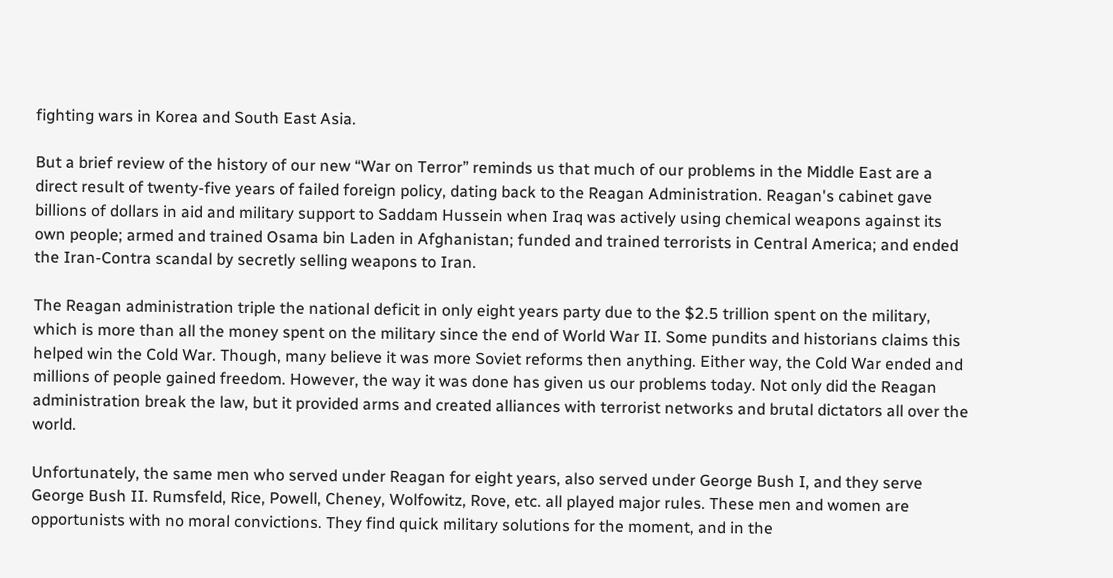fighting wars in Korea and South East Asia.

But a brief review of the history of our new “War on Terror” reminds us that much of our problems in the Middle East are a direct result of twenty-five years of failed foreign policy, dating back to the Reagan Administration. Reagan's cabinet gave billions of dollars in aid and military support to Saddam Hussein when Iraq was actively using chemical weapons against its own people; armed and trained Osama bin Laden in Afghanistan; funded and trained terrorists in Central America; and ended the Iran-Contra scandal by secretly selling weapons to Iran.

The Reagan administration triple the national deficit in only eight years party due to the $2.5 trillion spent on the military, which is more than all the money spent on the military since the end of World War II. Some pundits and historians claims this helped win the Cold War. Though, many believe it was more Soviet reforms then anything. Either way, the Cold War ended and millions of people gained freedom. However, the way it was done has given us our problems today. Not only did the Reagan administration break the law, but it provided arms and created alliances with terrorist networks and brutal dictators all over the world.

Unfortunately, the same men who served under Reagan for eight years, also served under George Bush I, and they serve George Bush II. Rumsfeld, Rice, Powell, Cheney, Wolfowitz, Rove, etc. all played major rules. These men and women are opportunists with no moral convictions. They find quick military solutions for the moment, and in the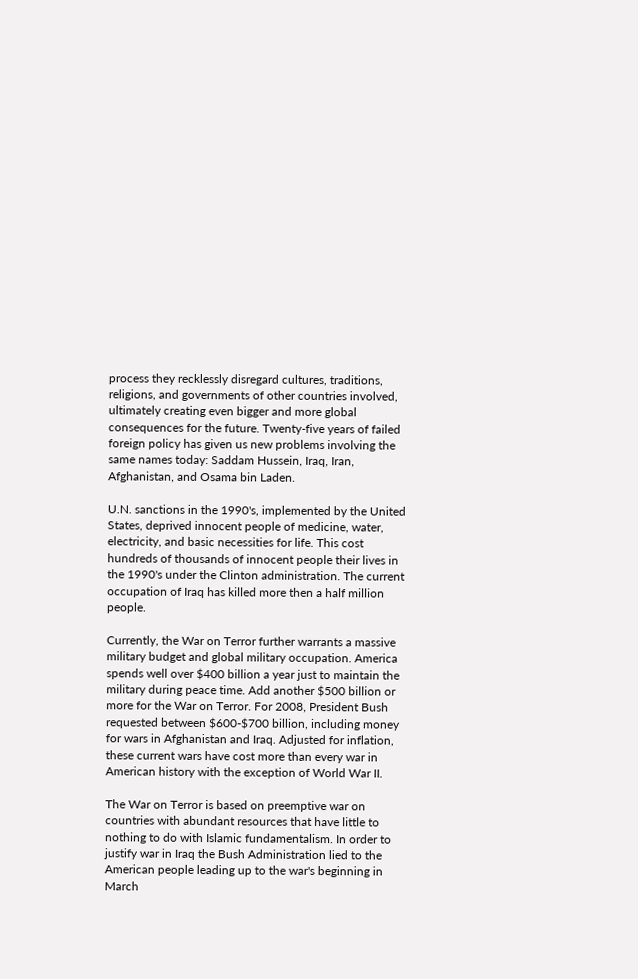process they recklessly disregard cultures, traditions, religions, and governments of other countries involved, ultimately creating even bigger and more global consequences for the future. Twenty-five years of failed foreign policy has given us new problems involving the same names today: Saddam Hussein, Iraq, Iran, Afghanistan, and Osama bin Laden.

U.N. sanctions in the 1990's, implemented by the United States, deprived innocent people of medicine, water, electricity, and basic necessities for life. This cost hundreds of thousands of innocent people their lives in the 1990's under the Clinton administration. The current occupation of Iraq has killed more then a half million people.

Currently, the War on Terror further warrants a massive military budget and global military occupation. America spends well over $400 billion a year just to maintain the military during peace time. Add another $500 billion or more for the War on Terror. For 2008, President Bush requested between $600-$700 billion, including money for wars in Afghanistan and Iraq. Adjusted for inflation, these current wars have cost more than every war in American history with the exception of World War II.

The War on Terror is based on preemptive war on countries with abundant resources that have little to nothing to do with Islamic fundamentalism. In order to justify war in Iraq the Bush Administration lied to the American people leading up to the war's beginning in March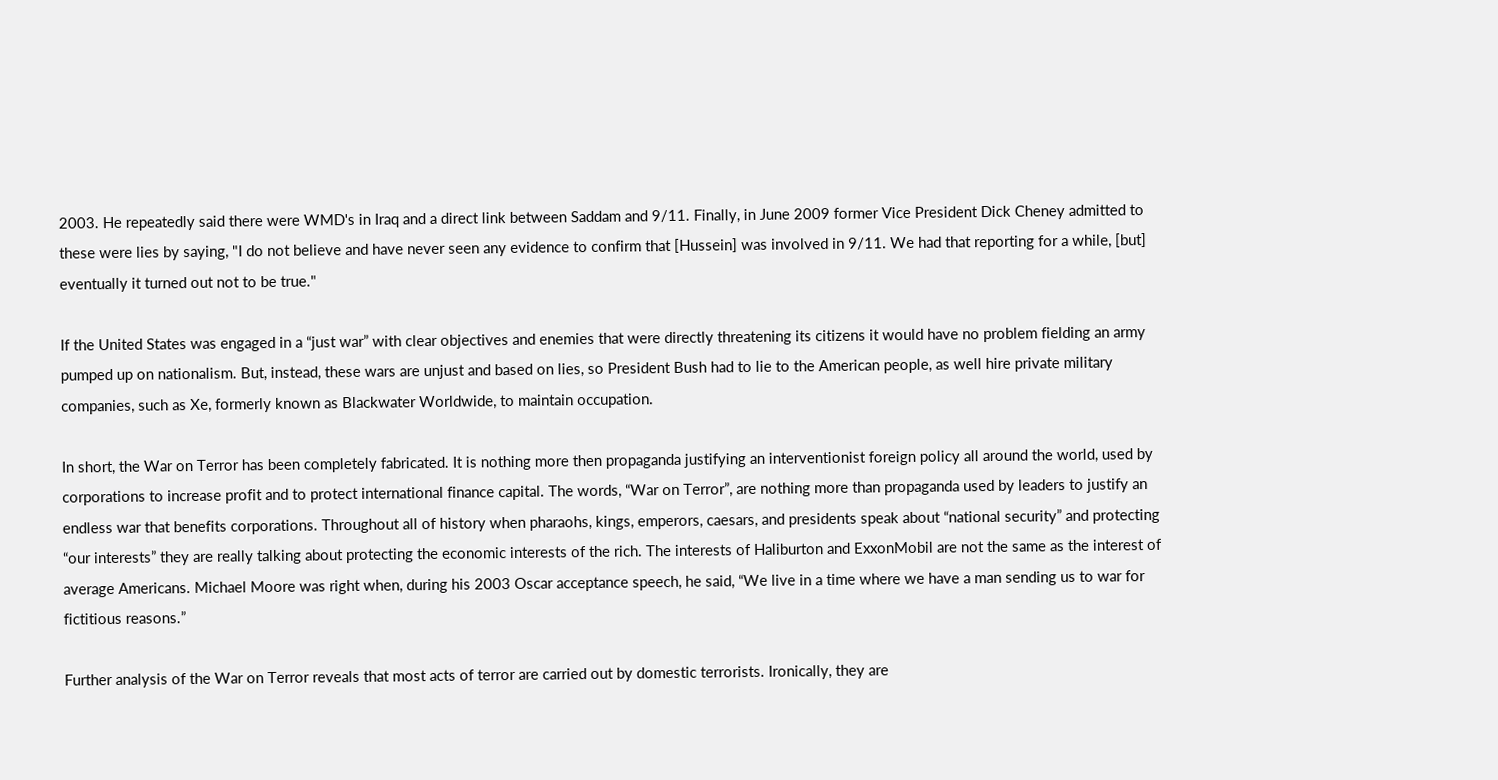2003. He repeatedly said there were WMD's in Iraq and a direct link between Saddam and 9/11. Finally, in June 2009 former Vice President Dick Cheney admitted to these were lies by saying, "I do not believe and have never seen any evidence to confirm that [Hussein] was involved in 9/11. We had that reporting for a while, [but] eventually it turned out not to be true."

If the United States was engaged in a “just war” with clear objectives and enemies that were directly threatening its citizens it would have no problem fielding an army pumped up on nationalism. But, instead, these wars are unjust and based on lies, so President Bush had to lie to the American people, as well hire private military companies, such as Xe, formerly known as Blackwater Worldwide, to maintain occupation.

In short, the War on Terror has been completely fabricated. It is nothing more then propaganda justifying an interventionist foreign policy all around the world, used by corporations to increase profit and to protect international finance capital. The words, “War on Terror”, are nothing more than propaganda used by leaders to justify an endless war that benefits corporations. Throughout all of history when pharaohs, kings, emperors, caesars, and presidents speak about “national security” and protecting “our interests” they are really talking about protecting the economic interests of the rich. The interests of Haliburton and ExxonMobil are not the same as the interest of average Americans. Michael Moore was right when, during his 2003 Oscar acceptance speech, he said, “We live in a time where we have a man sending us to war for fictitious reasons.”

Further analysis of the War on Terror reveals that most acts of terror are carried out by domestic terrorists. Ironically, they are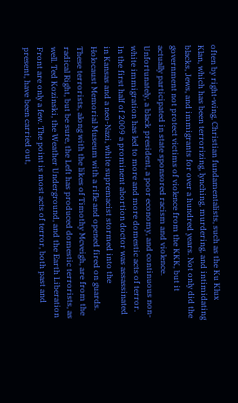often by right-wing, Christian fundamentalists, such as the Ku Klux Klan, which has been terrorizing, lynching, murdering, and intimidating blacks, Jews, and immigrants for over a hundred years. Not only did the government not protect victims of violence from the KKK, but it actually participated in state sponsored racism and violence. Unfortunately, a black president, a poor economy, and continuous non-white immigration has led to more and more domestic acts of terror. In the first half of 2009 a prominent abortion doctor was assassinated in Kansas and a neo-Nazi, white supremacist stormed into the Holocaust Memorial Museum with a rifle and opened fired on guards. These terrorists, along with the likes of Timothy Mcveigh, are from the radical Right, but be sure, the Left has produced domestic terrorists, as well. Ted Kozinski, the Weather Underground, and the Earth Liberation Front are only a few. The point is most acts of terror, both past and present, have been carried out,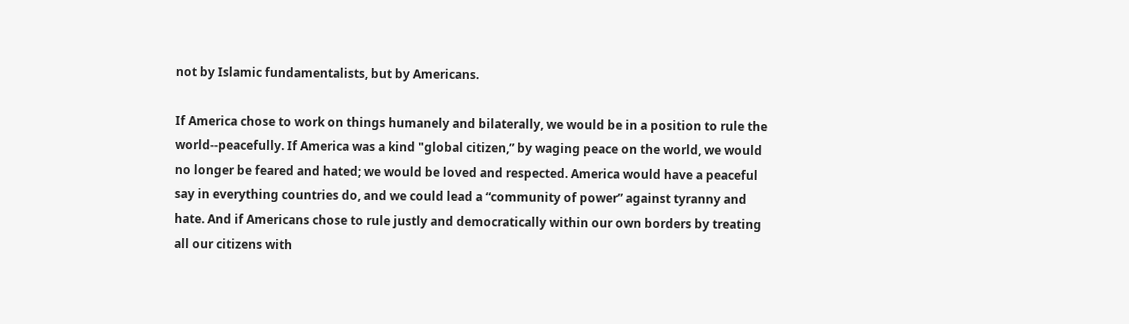not by Islamic fundamentalists, but by Americans.

If America chose to work on things humanely and bilaterally, we would be in a position to rule the world--peacefully. If America was a kind "global citizen,” by waging peace on the world, we would no longer be feared and hated; we would be loved and respected. America would have a peaceful say in everything countries do, and we could lead a “community of power” against tyranny and hate. And if Americans chose to rule justly and democratically within our own borders by treating all our citizens with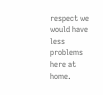respect we would have less problems here at home.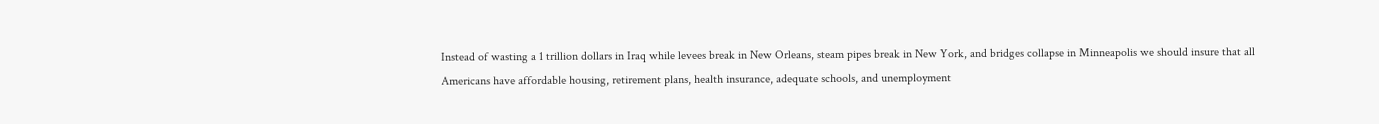Instead of wasting a 1 trillion dollars in Iraq while levees break in New Orleans, steam pipes break in New York, and bridges collapse in Minneapolis we should insure that all Americans have affordable housing, retirement plans, health insurance, adequate schools, and unemployment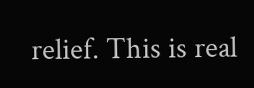relief. This is real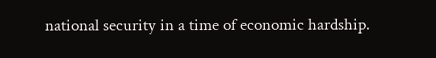national security in a time of economic hardship.